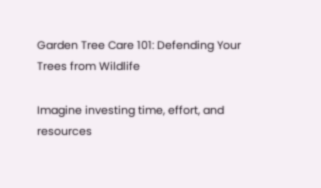Garden Tree Care 101: Defending Your Trees from Wildlife

Imagine investing time, effort, and resources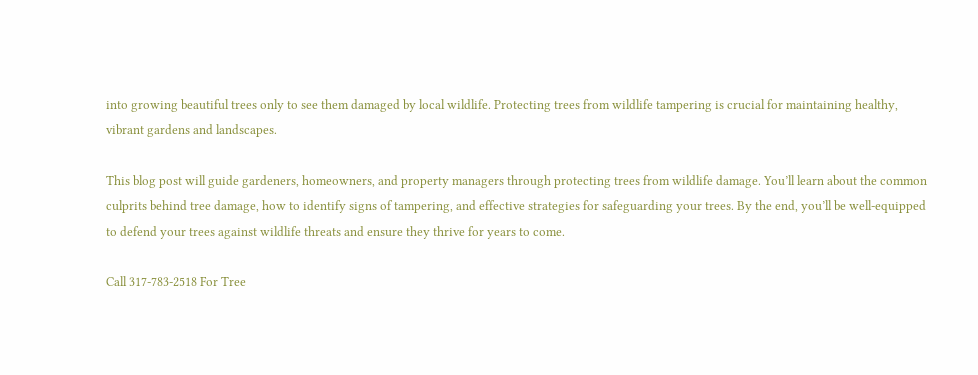into growing beautiful trees only to see them damaged by local wildlife. Protecting trees from wildlife tampering is crucial for maintaining healthy, vibrant gardens and landscapes.

This blog post will guide gardeners, homeowners, and property managers through protecting trees from wildlife damage. You’ll learn about the common culprits behind tree damage, how to identify signs of tampering, and effective strategies for safeguarding your trees. By the end, you’ll be well-equipped to defend your trees against wildlife threats and ensure they thrive for years to come.

Call 317-783-2518 For Tree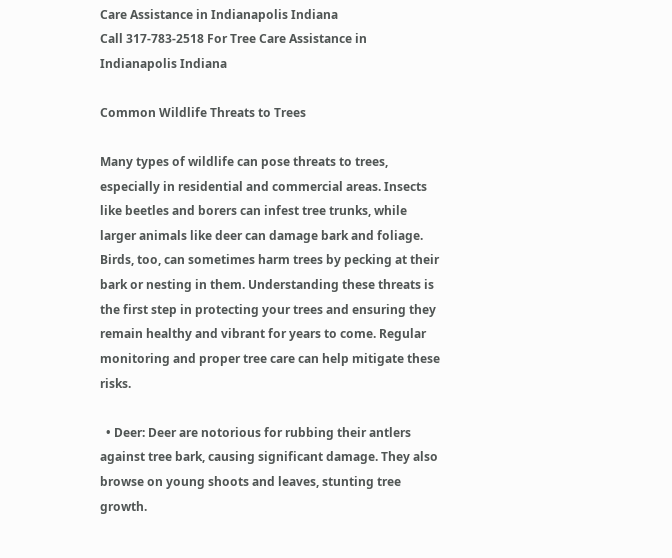Care Assistance in Indianapolis Indiana
Call 317-783-2518 For Tree Care Assistance in Indianapolis Indiana

Common Wildlife Threats to Trees

Many types of wildlife can pose threats to trees, especially in residential and commercial areas. Insects like beetles and borers can infest tree trunks, while larger animals like deer can damage bark and foliage. Birds, too, can sometimes harm trees by pecking at their bark or nesting in them. Understanding these threats is the first step in protecting your trees and ensuring they remain healthy and vibrant for years to come. Regular monitoring and proper tree care can help mitigate these risks.

  • Deer: Deer are notorious for rubbing their antlers against tree bark, causing significant damage. They also browse on young shoots and leaves, stunting tree growth.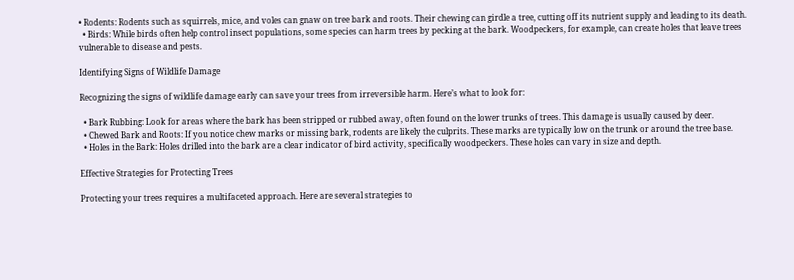• Rodents: Rodents such as squirrels, mice, and voles can gnaw on tree bark and roots. Their chewing can girdle a tree, cutting off its nutrient supply and leading to its death.
  • Birds: While birds often help control insect populations, some species can harm trees by pecking at the bark. Woodpeckers, for example, can create holes that leave trees vulnerable to disease and pests.

Identifying Signs of Wildlife Damage

Recognizing the signs of wildlife damage early can save your trees from irreversible harm. Here’s what to look for:

  • Bark Rubbing: Look for areas where the bark has been stripped or rubbed away, often found on the lower trunks of trees. This damage is usually caused by deer.
  • Chewed Bark and Roots: If you notice chew marks or missing bark, rodents are likely the culprits. These marks are typically low on the trunk or around the tree base.
  • Holes in the Bark: Holes drilled into the bark are a clear indicator of bird activity, specifically woodpeckers. These holes can vary in size and depth.

Effective Strategies for Protecting Trees

Protecting your trees requires a multifaceted approach. Here are several strategies to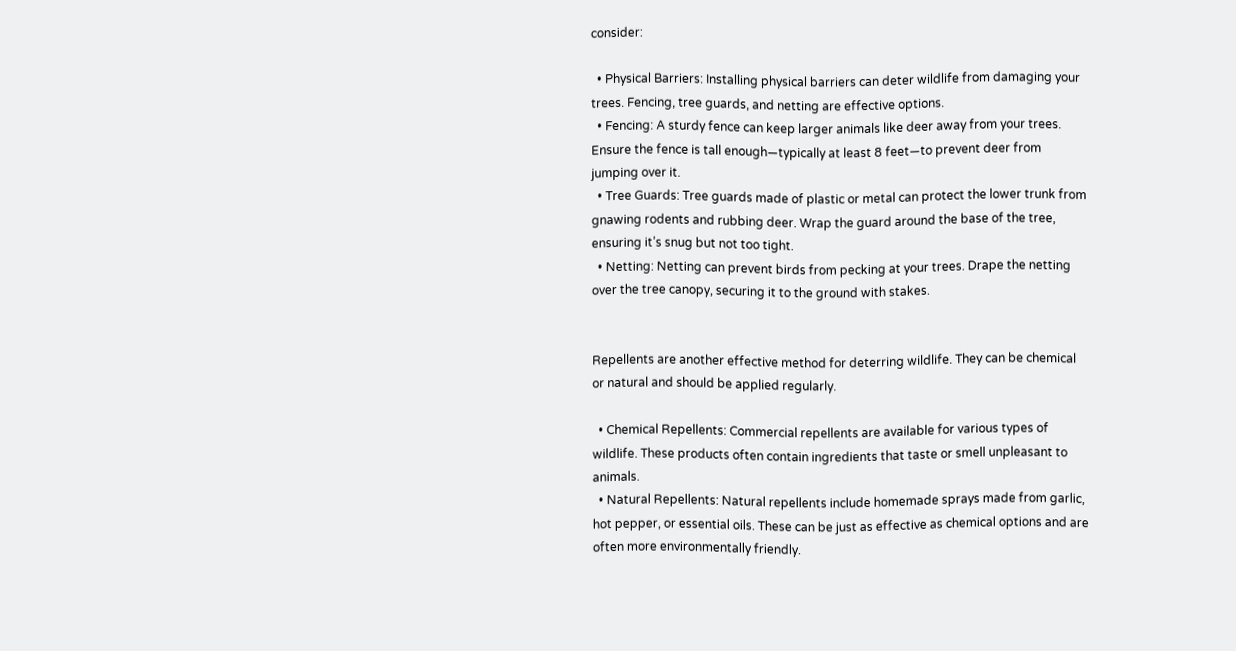consider:

  • Physical Barriers: Installing physical barriers can deter wildlife from damaging your trees. Fencing, tree guards, and netting are effective options.
  • Fencing: A sturdy fence can keep larger animals like deer away from your trees. Ensure the fence is tall enough—typically at least 8 feet—to prevent deer from jumping over it.
  • Tree Guards: Tree guards made of plastic or metal can protect the lower trunk from gnawing rodents and rubbing deer. Wrap the guard around the base of the tree, ensuring it’s snug but not too tight.
  • Netting: Netting can prevent birds from pecking at your trees. Drape the netting over the tree canopy, securing it to the ground with stakes.


Repellents are another effective method for deterring wildlife. They can be chemical or natural and should be applied regularly.

  • Chemical Repellents: Commercial repellents are available for various types of wildlife. These products often contain ingredients that taste or smell unpleasant to animals.
  • Natural Repellents: Natural repellents include homemade sprays made from garlic, hot pepper, or essential oils. These can be just as effective as chemical options and are often more environmentally friendly.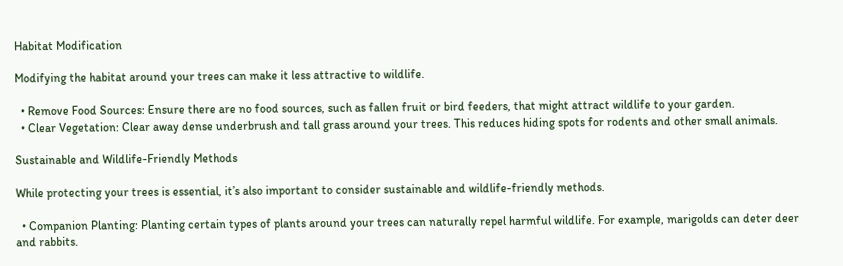Habitat Modification

Modifying the habitat around your trees can make it less attractive to wildlife.

  • Remove Food Sources: Ensure there are no food sources, such as fallen fruit or bird feeders, that might attract wildlife to your garden.
  • Clear Vegetation: Clear away dense underbrush and tall grass around your trees. This reduces hiding spots for rodents and other small animals.

Sustainable and Wildlife-Friendly Methods

While protecting your trees is essential, it’s also important to consider sustainable and wildlife-friendly methods.

  • Companion Planting: Planting certain types of plants around your trees can naturally repel harmful wildlife. For example, marigolds can deter deer and rabbits.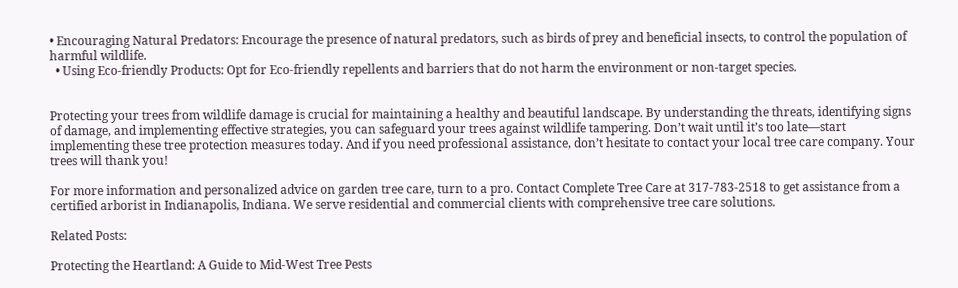• Encouraging Natural Predators: Encourage the presence of natural predators, such as birds of prey and beneficial insects, to control the population of harmful wildlife.
  • Using Eco-friendly Products: Opt for Eco-friendly repellents and barriers that do not harm the environment or non-target species.


Protecting your trees from wildlife damage is crucial for maintaining a healthy and beautiful landscape. By understanding the threats, identifying signs of damage, and implementing effective strategies, you can safeguard your trees against wildlife tampering. Don’t wait until it’s too late—start implementing these tree protection measures today. And if you need professional assistance, don’t hesitate to contact your local tree care company. Your trees will thank you!

For more information and personalized advice on garden tree care, turn to a pro. Contact Complete Tree Care at 317-783-2518 to get assistance from a certified arborist in Indianapolis, Indiana. We serve residential and commercial clients with comprehensive tree care solutions.

Related Posts:

Protecting the Heartland: A Guide to Mid-West Tree Pests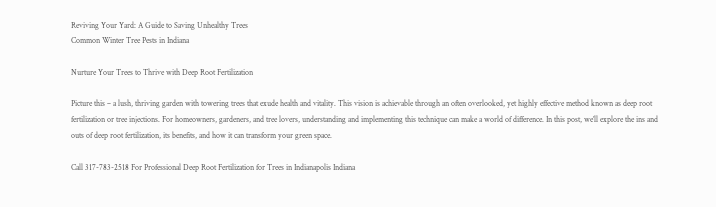Reviving Your Yard: A Guide to Saving Unhealthy Trees
Common Winter Tree Pests in Indiana

Nurture Your Trees to Thrive with Deep Root Fertilization

Picture this – a lush, thriving garden with towering trees that exude health and vitality. This vision is achievable through an often overlooked, yet highly effective method known as deep root fertilization or tree injections. For homeowners, gardeners, and tree lovers, understanding and implementing this technique can make a world of difference. In this post, we’ll explore the ins and outs of deep root fertilization, its benefits, and how it can transform your green space.

Call 317-783-2518 For Professional Deep Root Fertilization for Trees in Indianapolis Indiana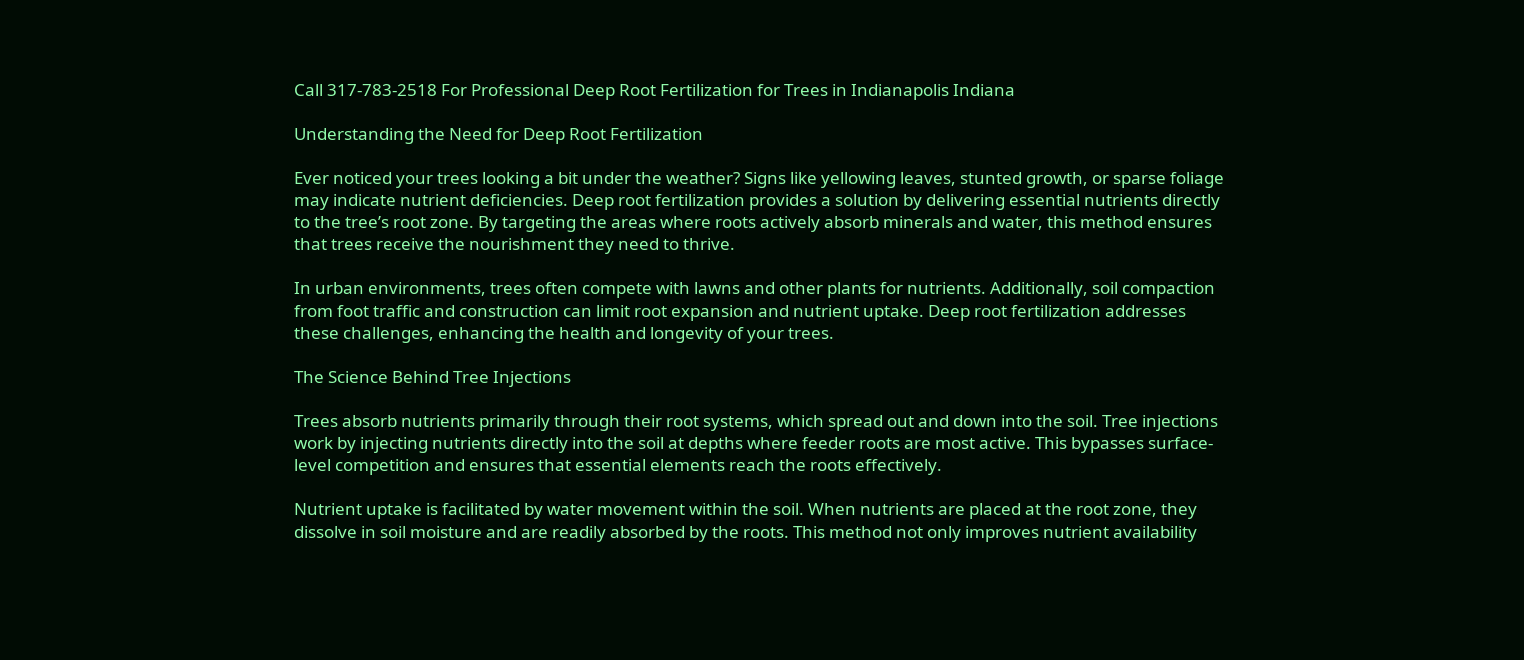Call 317-783-2518 For Professional Deep Root Fertilization for Trees in Indianapolis Indiana

Understanding the Need for Deep Root Fertilization

Ever noticed your trees looking a bit under the weather? Signs like yellowing leaves, stunted growth, or sparse foliage may indicate nutrient deficiencies. Deep root fertilization provides a solution by delivering essential nutrients directly to the tree’s root zone. By targeting the areas where roots actively absorb minerals and water, this method ensures that trees receive the nourishment they need to thrive.

In urban environments, trees often compete with lawns and other plants for nutrients. Additionally, soil compaction from foot traffic and construction can limit root expansion and nutrient uptake. Deep root fertilization addresses these challenges, enhancing the health and longevity of your trees.

The Science Behind Tree Injections

Trees absorb nutrients primarily through their root systems, which spread out and down into the soil. Tree injections work by injecting nutrients directly into the soil at depths where feeder roots are most active. This bypasses surface-level competition and ensures that essential elements reach the roots effectively.

Nutrient uptake is facilitated by water movement within the soil. When nutrients are placed at the root zone, they dissolve in soil moisture and are readily absorbed by the roots. This method not only improves nutrient availability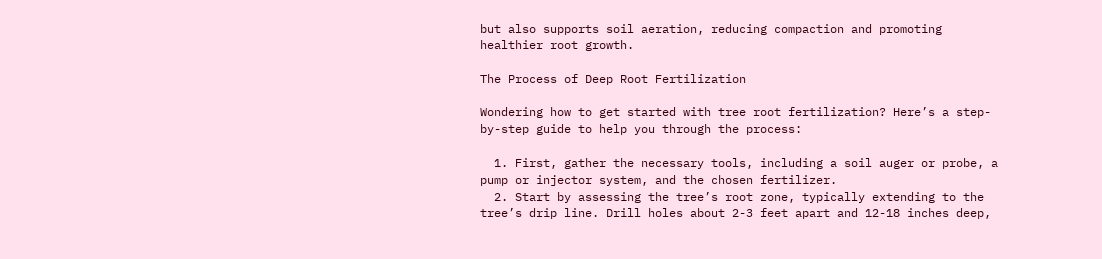but also supports soil aeration, reducing compaction and promoting healthier root growth.

The Process of Deep Root Fertilization

Wondering how to get started with tree root fertilization? Here’s a step-by-step guide to help you through the process:

  1. First, gather the necessary tools, including a soil auger or probe, a pump or injector system, and the chosen fertilizer.
  2. Start by assessing the tree’s root zone, typically extending to the tree’s drip line. Drill holes about 2-3 feet apart and 12-18 inches deep,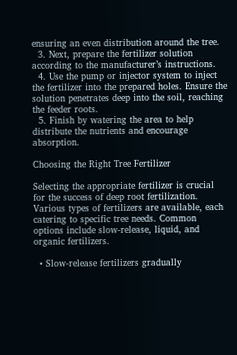ensuring an even distribution around the tree.
  3. Next, prepare the fertilizer solution according to the manufacturer’s instructions.
  4. Use the pump or injector system to inject the fertilizer into the prepared holes. Ensure the solution penetrates deep into the soil, reaching the feeder roots.
  5. Finish by watering the area to help distribute the nutrients and encourage absorption.

Choosing the Right Tree Fertilizer

Selecting the appropriate fertilizer is crucial for the success of deep root fertilization. Various types of fertilizers are available, each catering to specific tree needs. Common options include slow-release, liquid, and organic fertilizers.

  • Slow-release fertilizers gradually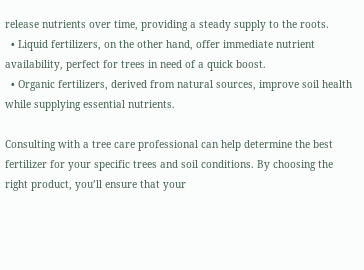release nutrients over time, providing a steady supply to the roots.
  • Liquid fertilizers, on the other hand, offer immediate nutrient availability, perfect for trees in need of a quick boost.
  • Organic fertilizers, derived from natural sources, improve soil health while supplying essential nutrients.

Consulting with a tree care professional can help determine the best fertilizer for your specific trees and soil conditions. By choosing the right product, you’ll ensure that your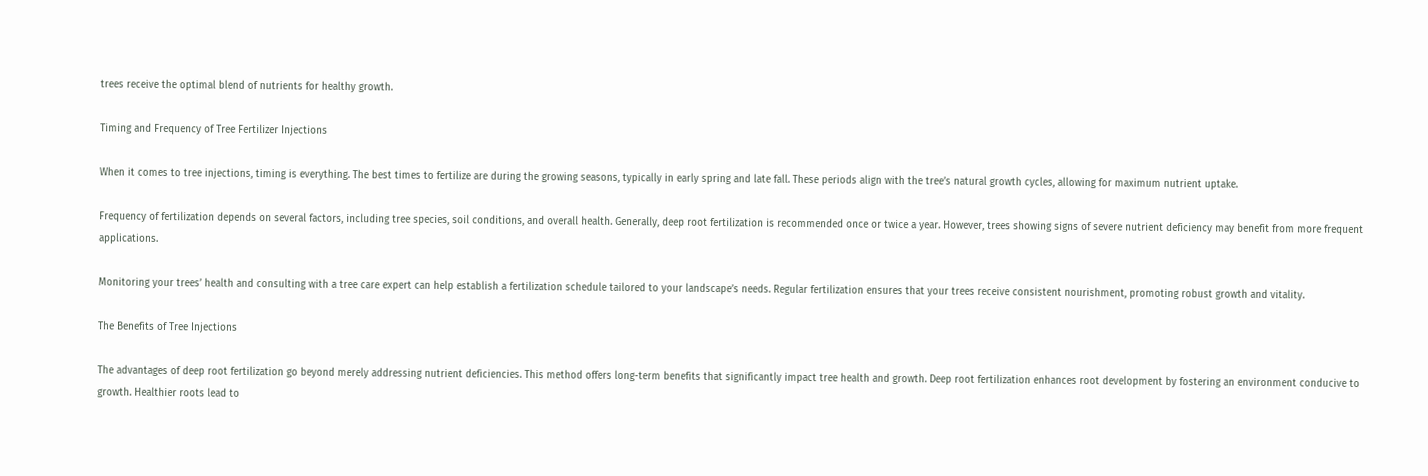trees receive the optimal blend of nutrients for healthy growth.

Timing and Frequency of Tree Fertilizer Injections

When it comes to tree injections, timing is everything. The best times to fertilize are during the growing seasons, typically in early spring and late fall. These periods align with the tree’s natural growth cycles, allowing for maximum nutrient uptake.

Frequency of fertilization depends on several factors, including tree species, soil conditions, and overall health. Generally, deep root fertilization is recommended once or twice a year. However, trees showing signs of severe nutrient deficiency may benefit from more frequent applications.

Monitoring your trees’ health and consulting with a tree care expert can help establish a fertilization schedule tailored to your landscape’s needs. Regular fertilization ensures that your trees receive consistent nourishment, promoting robust growth and vitality.

The Benefits of Tree Injections

The advantages of deep root fertilization go beyond merely addressing nutrient deficiencies. This method offers long-term benefits that significantly impact tree health and growth. Deep root fertilization enhances root development by fostering an environment conducive to growth. Healthier roots lead to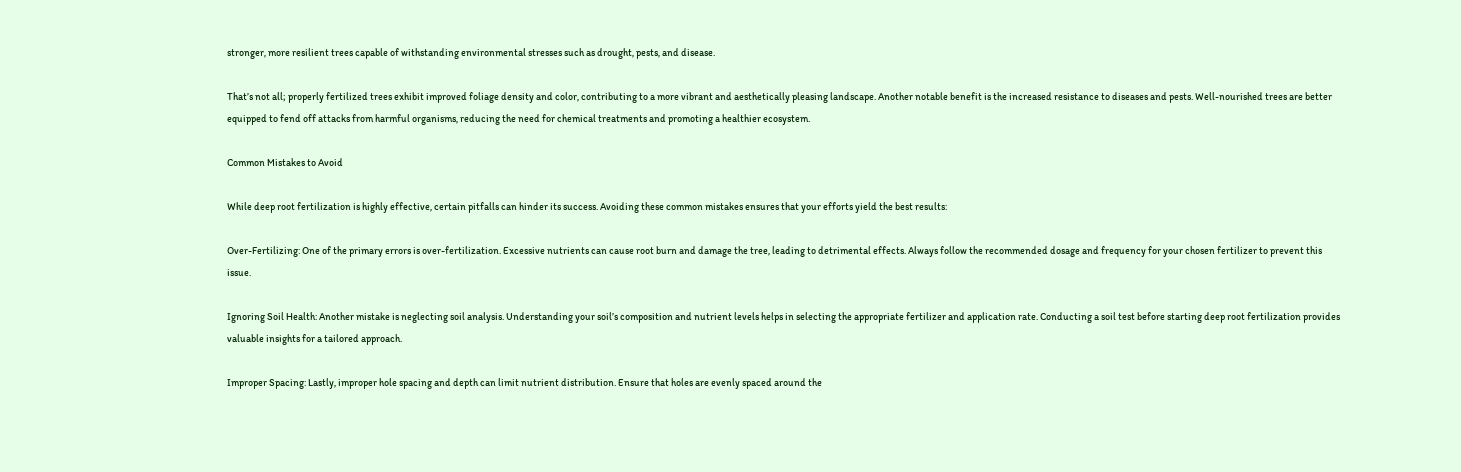stronger, more resilient trees capable of withstanding environmental stresses such as drought, pests, and disease.

That’s not all; properly fertilized trees exhibit improved foliage density and color, contributing to a more vibrant and aesthetically pleasing landscape. Another notable benefit is the increased resistance to diseases and pests. Well-nourished trees are better equipped to fend off attacks from harmful organisms, reducing the need for chemical treatments and promoting a healthier ecosystem.

Common Mistakes to Avoid

While deep root fertilization is highly effective, certain pitfalls can hinder its success. Avoiding these common mistakes ensures that your efforts yield the best results:

Over-Fertilizing: One of the primary errors is over-fertilization. Excessive nutrients can cause root burn and damage the tree, leading to detrimental effects. Always follow the recommended dosage and frequency for your chosen fertilizer to prevent this issue.

Ignoring Soil Health: Another mistake is neglecting soil analysis. Understanding your soil’s composition and nutrient levels helps in selecting the appropriate fertilizer and application rate. Conducting a soil test before starting deep root fertilization provides valuable insights for a tailored approach.

Improper Spacing: Lastly, improper hole spacing and depth can limit nutrient distribution. Ensure that holes are evenly spaced around the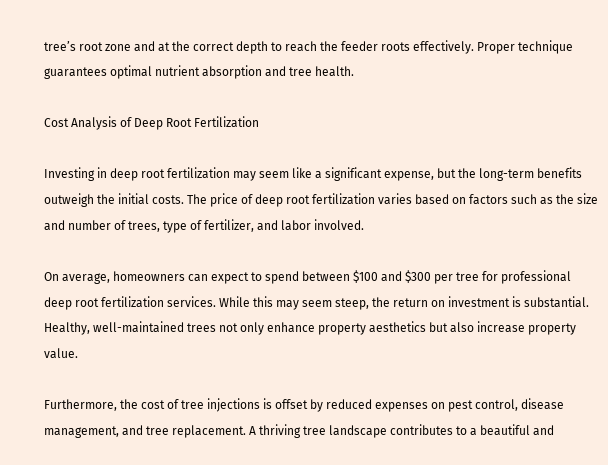tree’s root zone and at the correct depth to reach the feeder roots effectively. Proper technique guarantees optimal nutrient absorption and tree health.

Cost Analysis of Deep Root Fertilization

Investing in deep root fertilization may seem like a significant expense, but the long-term benefits outweigh the initial costs. The price of deep root fertilization varies based on factors such as the size and number of trees, type of fertilizer, and labor involved.

On average, homeowners can expect to spend between $100 and $300 per tree for professional deep root fertilization services. While this may seem steep, the return on investment is substantial. Healthy, well-maintained trees not only enhance property aesthetics but also increase property value.

Furthermore, the cost of tree injections is offset by reduced expenses on pest control, disease management, and tree replacement. A thriving tree landscape contributes to a beautiful and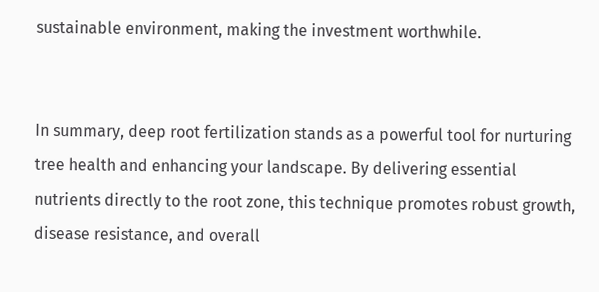sustainable environment, making the investment worthwhile.


In summary, deep root fertilization stands as a powerful tool for nurturing tree health and enhancing your landscape. By delivering essential nutrients directly to the root zone, this technique promotes robust growth, disease resistance, and overall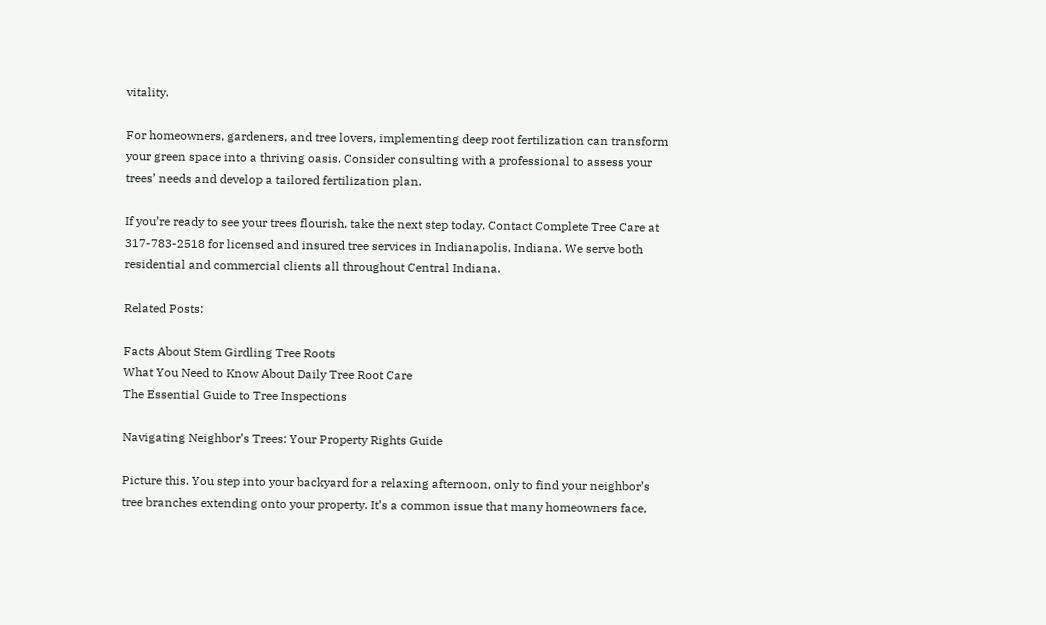vitality.

For homeowners, gardeners, and tree lovers, implementing deep root fertilization can transform your green space into a thriving oasis. Consider consulting with a professional to assess your trees’ needs and develop a tailored fertilization plan.

If you’re ready to see your trees flourish, take the next step today. Contact Complete Tree Care at 317-783-2518 for licensed and insured tree services in Indianapolis, Indiana. We serve both residential and commercial clients all throughout Central Indiana.

Related Posts:

Facts About Stem Girdling Tree Roots
What You Need to Know About Daily Tree Root Care
The Essential Guide to Tree Inspections

Navigating Neighbor’s Trees: Your Property Rights Guide

Picture this. You step into your backyard for a relaxing afternoon, only to find your neighbor’s tree branches extending onto your property. It’s a common issue that many homeowners face,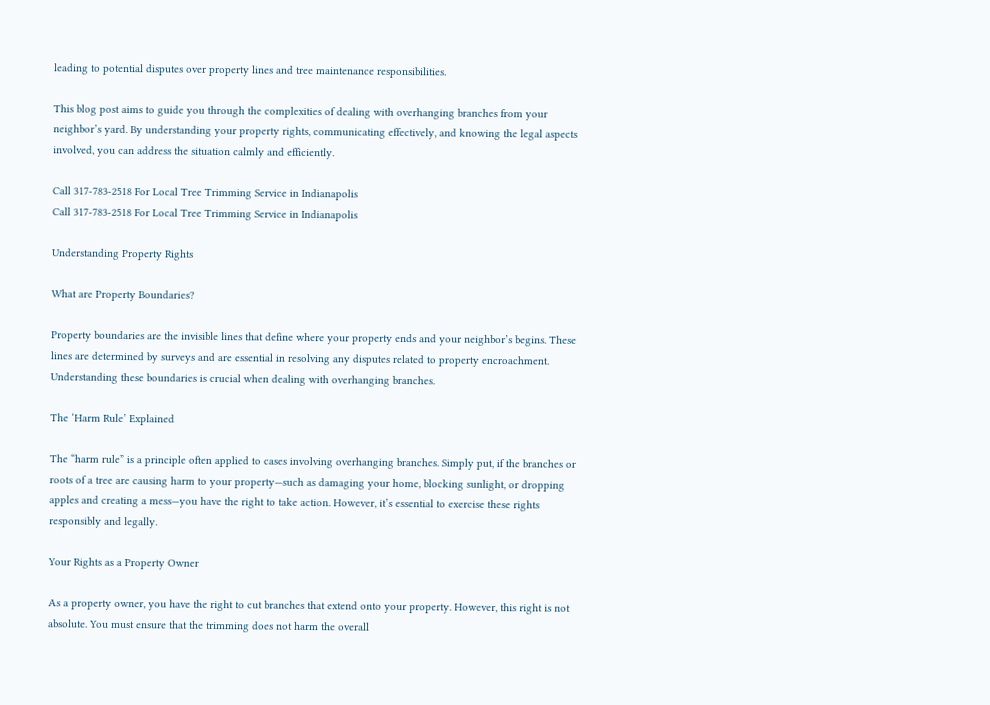leading to potential disputes over property lines and tree maintenance responsibilities.

This blog post aims to guide you through the complexities of dealing with overhanging branches from your neighbor’s yard. By understanding your property rights, communicating effectively, and knowing the legal aspects involved, you can address the situation calmly and efficiently.

Call 317-783-2518 For Local Tree Trimming Service in Indianapolis
Call 317-783-2518 For Local Tree Trimming Service in Indianapolis

Understanding Property Rights

What are Property Boundaries?

Property boundaries are the invisible lines that define where your property ends and your neighbor’s begins. These lines are determined by surveys and are essential in resolving any disputes related to property encroachment. Understanding these boundaries is crucial when dealing with overhanging branches.

The ‘Harm Rule’ Explained

The “harm rule” is a principle often applied to cases involving overhanging branches. Simply put, if the branches or roots of a tree are causing harm to your property—such as damaging your home, blocking sunlight, or dropping apples and creating a mess—you have the right to take action. However, it’s essential to exercise these rights responsibly and legally.

Your Rights as a Property Owner

As a property owner, you have the right to cut branches that extend onto your property. However, this right is not absolute. You must ensure that the trimming does not harm the overall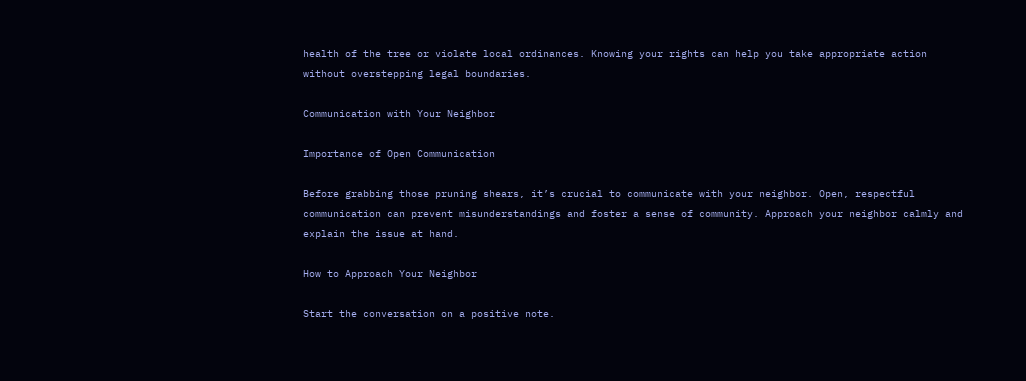health of the tree or violate local ordinances. Knowing your rights can help you take appropriate action without overstepping legal boundaries.

Communication with Your Neighbor

Importance of Open Communication

Before grabbing those pruning shears, it’s crucial to communicate with your neighbor. Open, respectful communication can prevent misunderstandings and foster a sense of community. Approach your neighbor calmly and explain the issue at hand.

How to Approach Your Neighbor

Start the conversation on a positive note.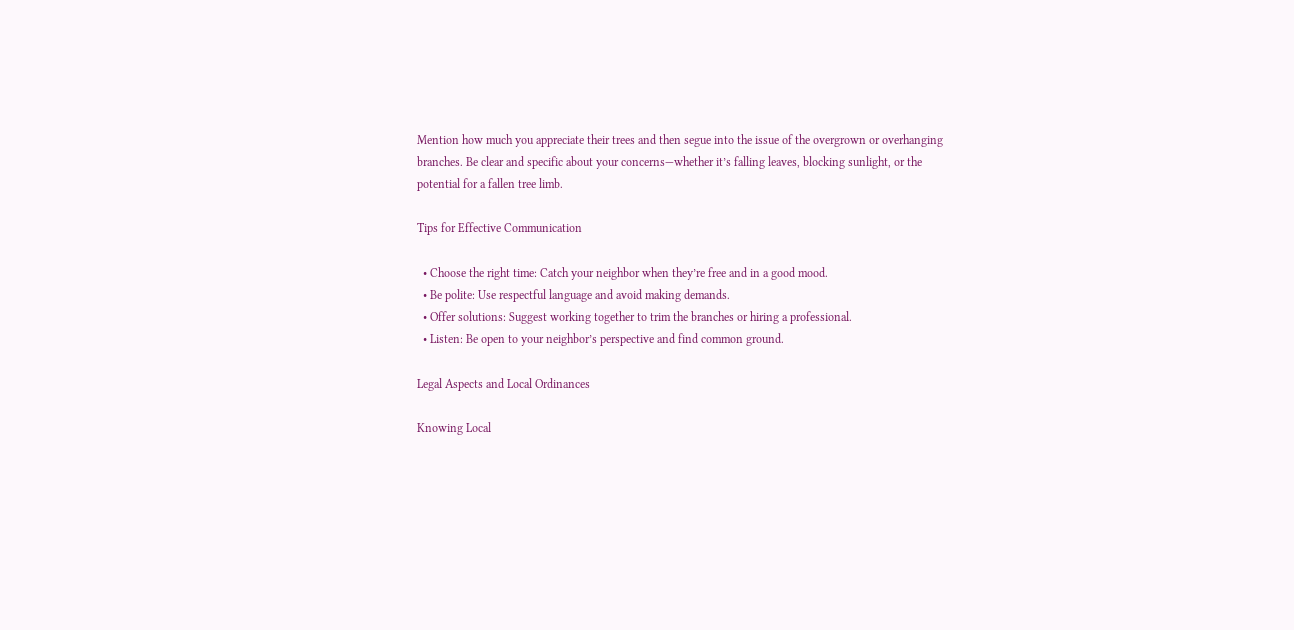Mention how much you appreciate their trees and then segue into the issue of the overgrown or overhanging branches. Be clear and specific about your concerns—whether it’s falling leaves, blocking sunlight, or the potential for a fallen tree limb.

Tips for Effective Communication

  • Choose the right time: Catch your neighbor when they’re free and in a good mood.
  • Be polite: Use respectful language and avoid making demands.
  • Offer solutions: Suggest working together to trim the branches or hiring a professional.
  • Listen: Be open to your neighbor’s perspective and find common ground.

Legal Aspects and Local Ordinances

Knowing Local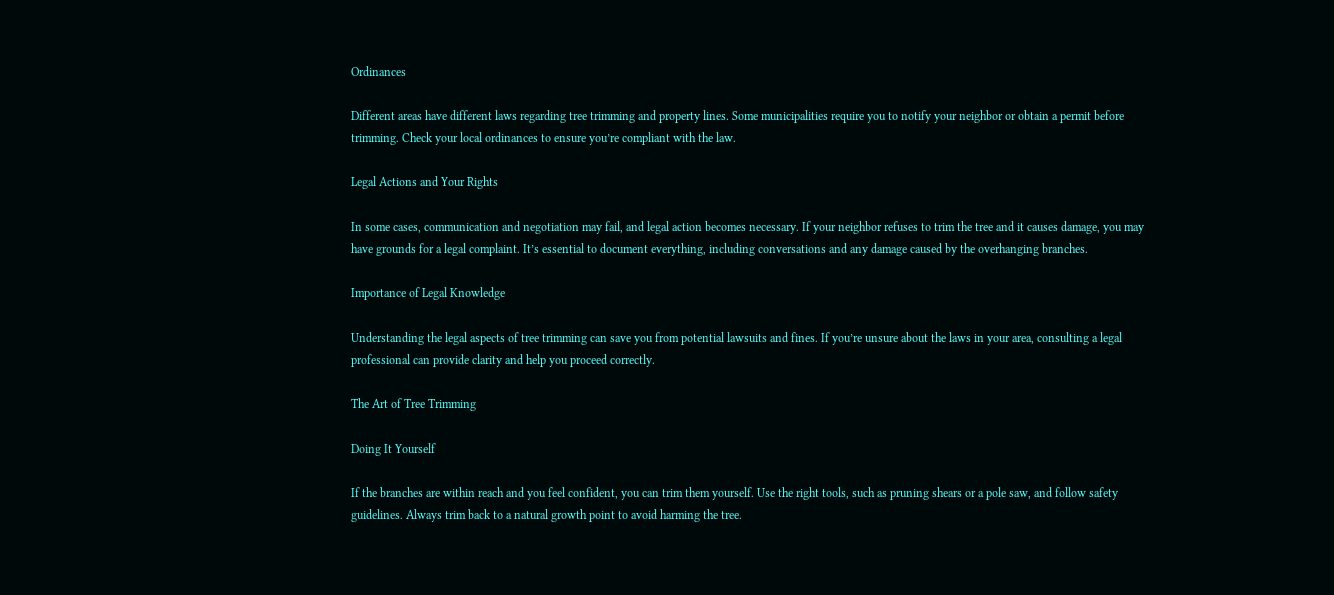Ordinances

Different areas have different laws regarding tree trimming and property lines. Some municipalities require you to notify your neighbor or obtain a permit before trimming. Check your local ordinances to ensure you’re compliant with the law.

Legal Actions and Your Rights

In some cases, communication and negotiation may fail, and legal action becomes necessary. If your neighbor refuses to trim the tree and it causes damage, you may have grounds for a legal complaint. It’s essential to document everything, including conversations and any damage caused by the overhanging branches.

Importance of Legal Knowledge

Understanding the legal aspects of tree trimming can save you from potential lawsuits and fines. If you’re unsure about the laws in your area, consulting a legal professional can provide clarity and help you proceed correctly.

The Art of Tree Trimming

Doing It Yourself

If the branches are within reach and you feel confident, you can trim them yourself. Use the right tools, such as pruning shears or a pole saw, and follow safety guidelines. Always trim back to a natural growth point to avoid harming the tree.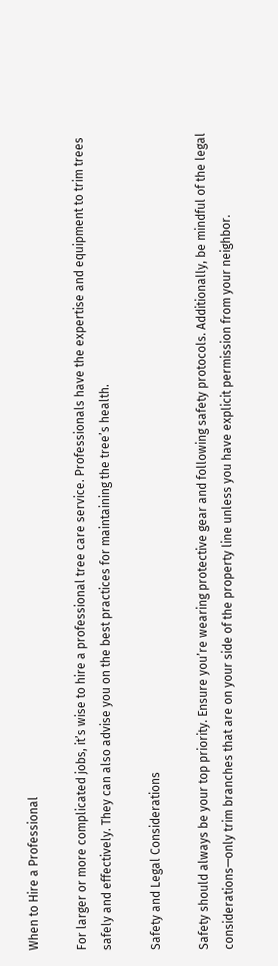When to Hire a Professional

For larger or more complicated jobs, it’s wise to hire a professional tree care service. Professionals have the expertise and equipment to trim trees safely and effectively. They can also advise you on the best practices for maintaining the tree’s health.

Safety and Legal Considerations

Safety should always be your top priority. Ensure you’re wearing protective gear and following safety protocols. Additionally, be mindful of the legal considerations—only trim branches that are on your side of the property line unless you have explicit permission from your neighbor.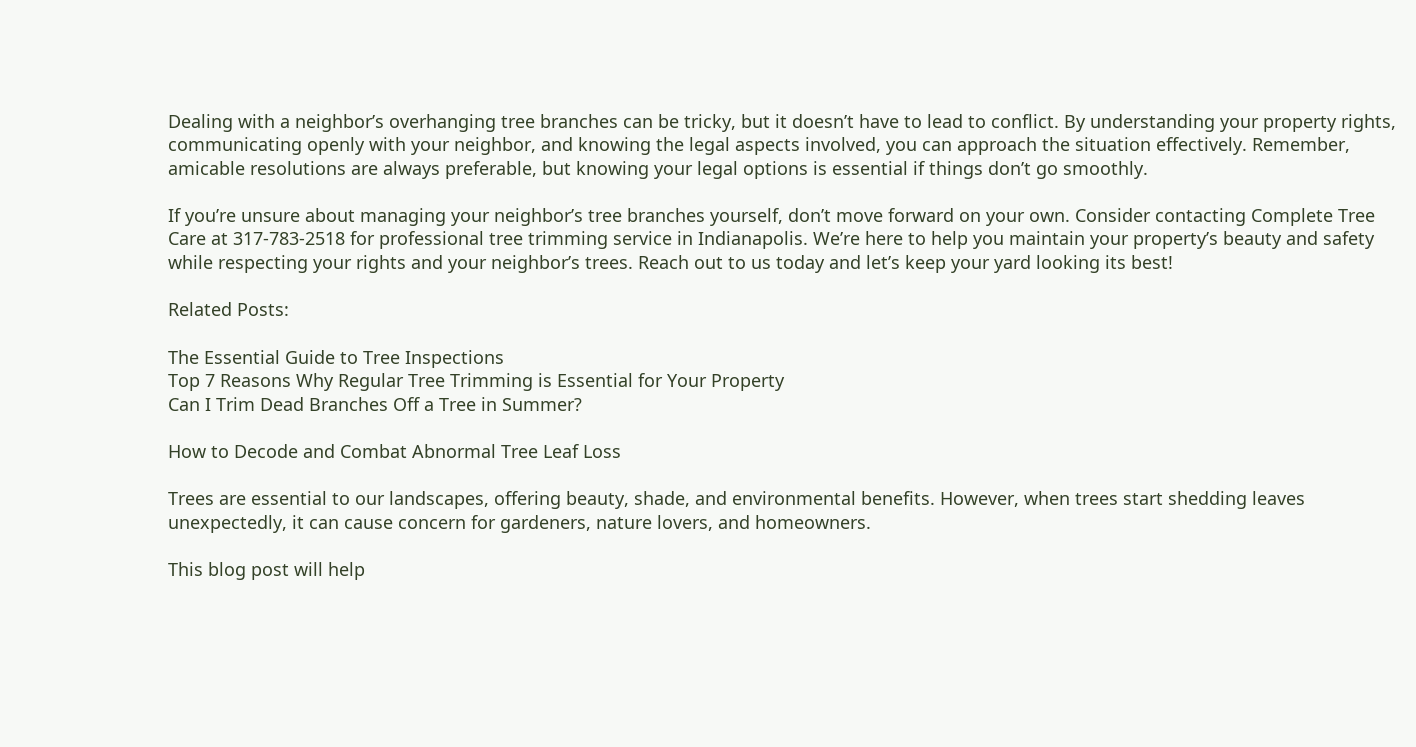Dealing with a neighbor’s overhanging tree branches can be tricky, but it doesn’t have to lead to conflict. By understanding your property rights, communicating openly with your neighbor, and knowing the legal aspects involved, you can approach the situation effectively. Remember, amicable resolutions are always preferable, but knowing your legal options is essential if things don’t go smoothly.

If you’re unsure about managing your neighbor’s tree branches yourself, don’t move forward on your own. Consider contacting Complete Tree Care at 317-783-2518 for professional tree trimming service in Indianapolis. We’re here to help you maintain your property’s beauty and safety while respecting your rights and your neighbor’s trees. Reach out to us today and let’s keep your yard looking its best!

Related Posts:

The Essential Guide to Tree Inspections
Top 7 Reasons Why Regular Tree Trimming is Essential for Your Property
Can I Trim Dead Branches Off a Tree in Summer?

How to Decode and Combat Abnormal Tree Leaf Loss

Trees are essential to our landscapes, offering beauty, shade, and environmental benefits. However, when trees start shedding leaves unexpectedly, it can cause concern for gardeners, nature lovers, and homeowners.

This blog post will help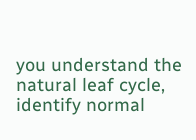you understand the natural leaf cycle, identify normal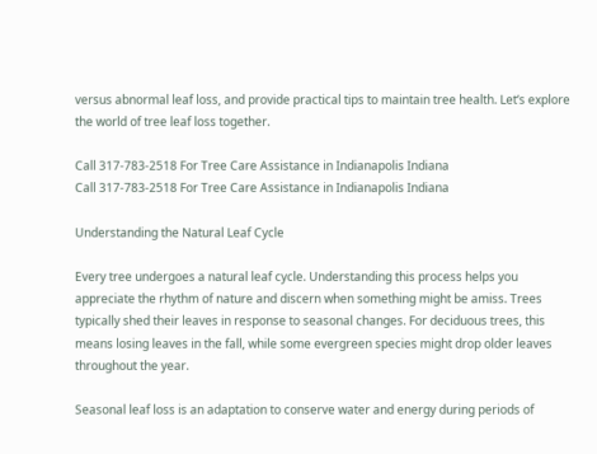versus abnormal leaf loss, and provide practical tips to maintain tree health. Let’s explore the world of tree leaf loss together.

Call 317-783-2518 For Tree Care Assistance in Indianapolis Indiana
Call 317-783-2518 For Tree Care Assistance in Indianapolis Indiana

Understanding the Natural Leaf Cycle

Every tree undergoes a natural leaf cycle. Understanding this process helps you appreciate the rhythm of nature and discern when something might be amiss. Trees typically shed their leaves in response to seasonal changes. For deciduous trees, this means losing leaves in the fall, while some evergreen species might drop older leaves throughout the year.

Seasonal leaf loss is an adaptation to conserve water and energy during periods of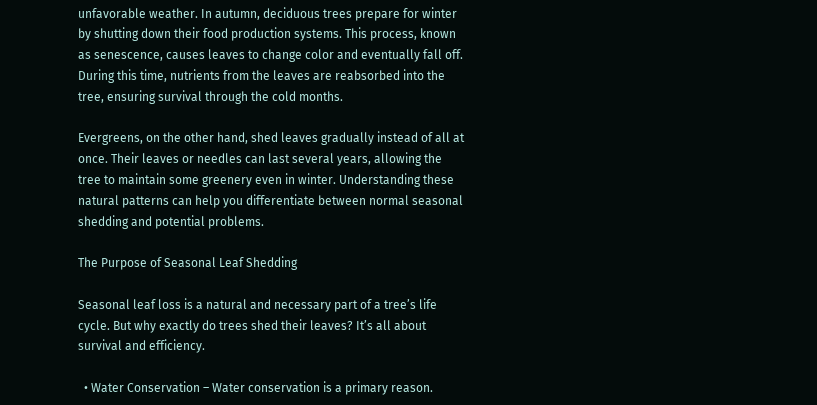unfavorable weather. In autumn, deciduous trees prepare for winter by shutting down their food production systems. This process, known as senescence, causes leaves to change color and eventually fall off. During this time, nutrients from the leaves are reabsorbed into the tree, ensuring survival through the cold months.

Evergreens, on the other hand, shed leaves gradually instead of all at once. Their leaves or needles can last several years, allowing the tree to maintain some greenery even in winter. Understanding these natural patterns can help you differentiate between normal seasonal shedding and potential problems.

The Purpose of Seasonal Leaf Shedding

Seasonal leaf loss is a natural and necessary part of a tree’s life cycle. But why exactly do trees shed their leaves? It’s all about survival and efficiency.

  • Water Conservation – Water conservation is a primary reason.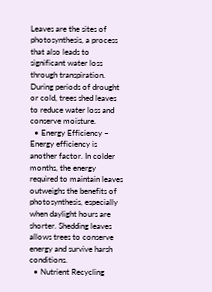Leaves are the sites of photosynthesis, a process that also leads to significant water loss through transpiration. During periods of drought or cold, trees shed leaves to reduce water loss and conserve moisture.
  • Energy Efficiency – Energy efficiency is another factor. In colder months, the energy required to maintain leaves outweighs the benefits of photosynthesis, especially when daylight hours are shorter. Shedding leaves allows trees to conserve energy and survive harsh conditions.
  • Nutrient Recycling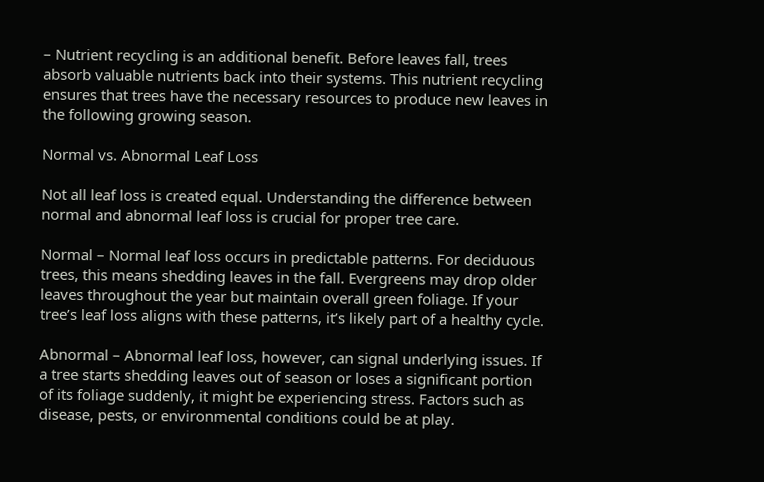– Nutrient recycling is an additional benefit. Before leaves fall, trees absorb valuable nutrients back into their systems. This nutrient recycling ensures that trees have the necessary resources to produce new leaves in the following growing season.

Normal vs. Abnormal Leaf Loss

Not all leaf loss is created equal. Understanding the difference between normal and abnormal leaf loss is crucial for proper tree care.

Normal – Normal leaf loss occurs in predictable patterns. For deciduous trees, this means shedding leaves in the fall. Evergreens may drop older leaves throughout the year but maintain overall green foliage. If your tree’s leaf loss aligns with these patterns, it’s likely part of a healthy cycle.

Abnormal – Abnormal leaf loss, however, can signal underlying issues. If a tree starts shedding leaves out of season or loses a significant portion of its foliage suddenly, it might be experiencing stress. Factors such as disease, pests, or environmental conditions could be at play.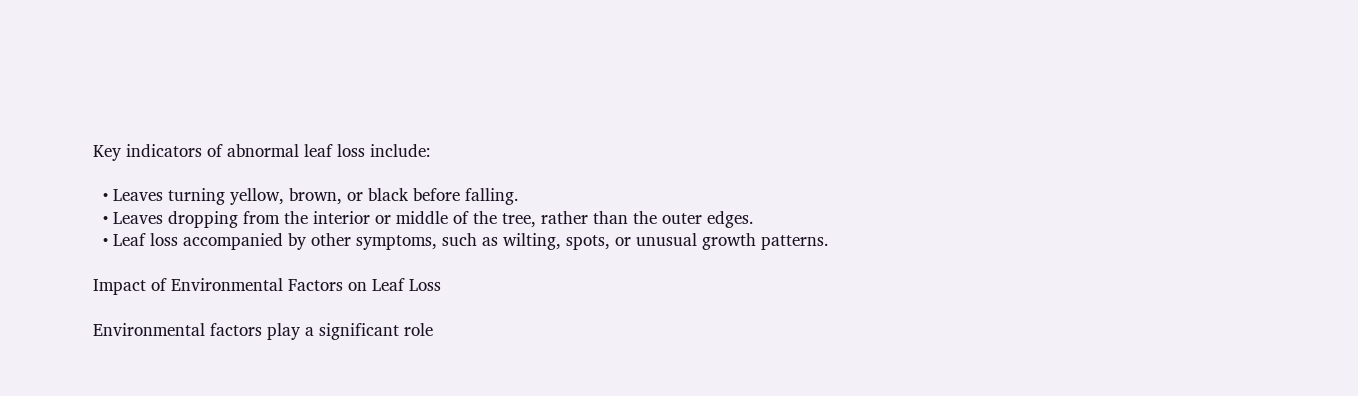Key indicators of abnormal leaf loss include:

  • Leaves turning yellow, brown, or black before falling.
  • Leaves dropping from the interior or middle of the tree, rather than the outer edges.
  • Leaf loss accompanied by other symptoms, such as wilting, spots, or unusual growth patterns.

Impact of Environmental Factors on Leaf Loss

Environmental factors play a significant role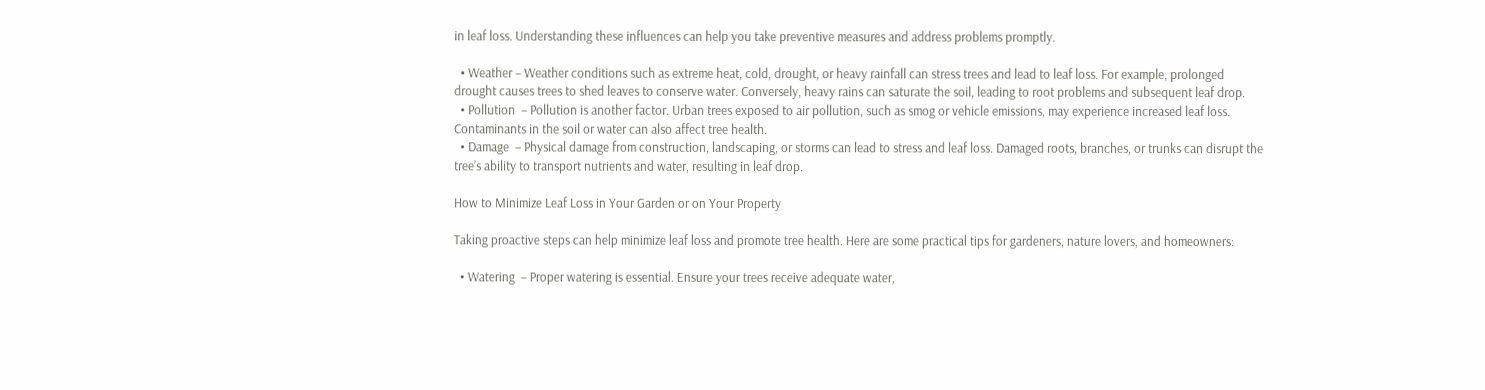in leaf loss. Understanding these influences can help you take preventive measures and address problems promptly.

  • Weather – Weather conditions such as extreme heat, cold, drought, or heavy rainfall can stress trees and lead to leaf loss. For example, prolonged drought causes trees to shed leaves to conserve water. Conversely, heavy rains can saturate the soil, leading to root problems and subsequent leaf drop.
  • Pollution  – Pollution is another factor. Urban trees exposed to air pollution, such as smog or vehicle emissions, may experience increased leaf loss. Contaminants in the soil or water can also affect tree health.
  • Damage  – Physical damage from construction, landscaping, or storms can lead to stress and leaf loss. Damaged roots, branches, or trunks can disrupt the tree’s ability to transport nutrients and water, resulting in leaf drop.

How to Minimize Leaf Loss in Your Garden or on Your Property

Taking proactive steps can help minimize leaf loss and promote tree health. Here are some practical tips for gardeners, nature lovers, and homeowners:

  • Watering  – Proper watering is essential. Ensure your trees receive adequate water,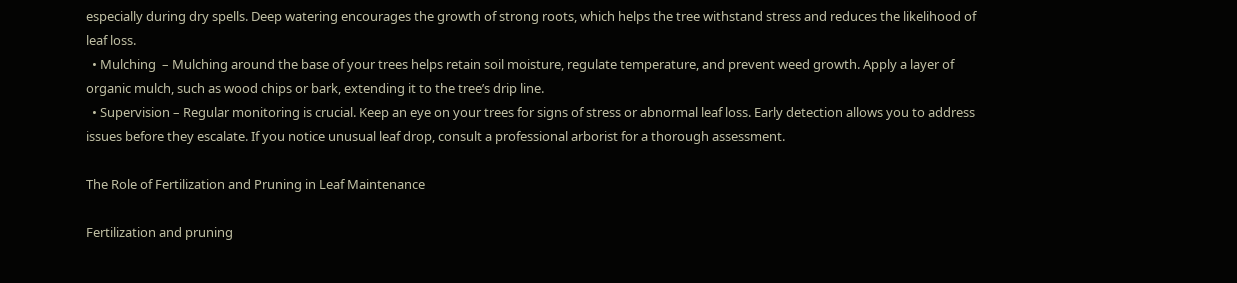especially during dry spells. Deep watering encourages the growth of strong roots, which helps the tree withstand stress and reduces the likelihood of leaf loss.
  • Mulching  – Mulching around the base of your trees helps retain soil moisture, regulate temperature, and prevent weed growth. Apply a layer of organic mulch, such as wood chips or bark, extending it to the tree’s drip line.
  • Supervision – Regular monitoring is crucial. Keep an eye on your trees for signs of stress or abnormal leaf loss. Early detection allows you to address issues before they escalate. If you notice unusual leaf drop, consult a professional arborist for a thorough assessment.

The Role of Fertilization and Pruning in Leaf Maintenance

Fertilization and pruning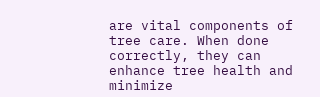are vital components of tree care. When done correctly, they can enhance tree health and minimize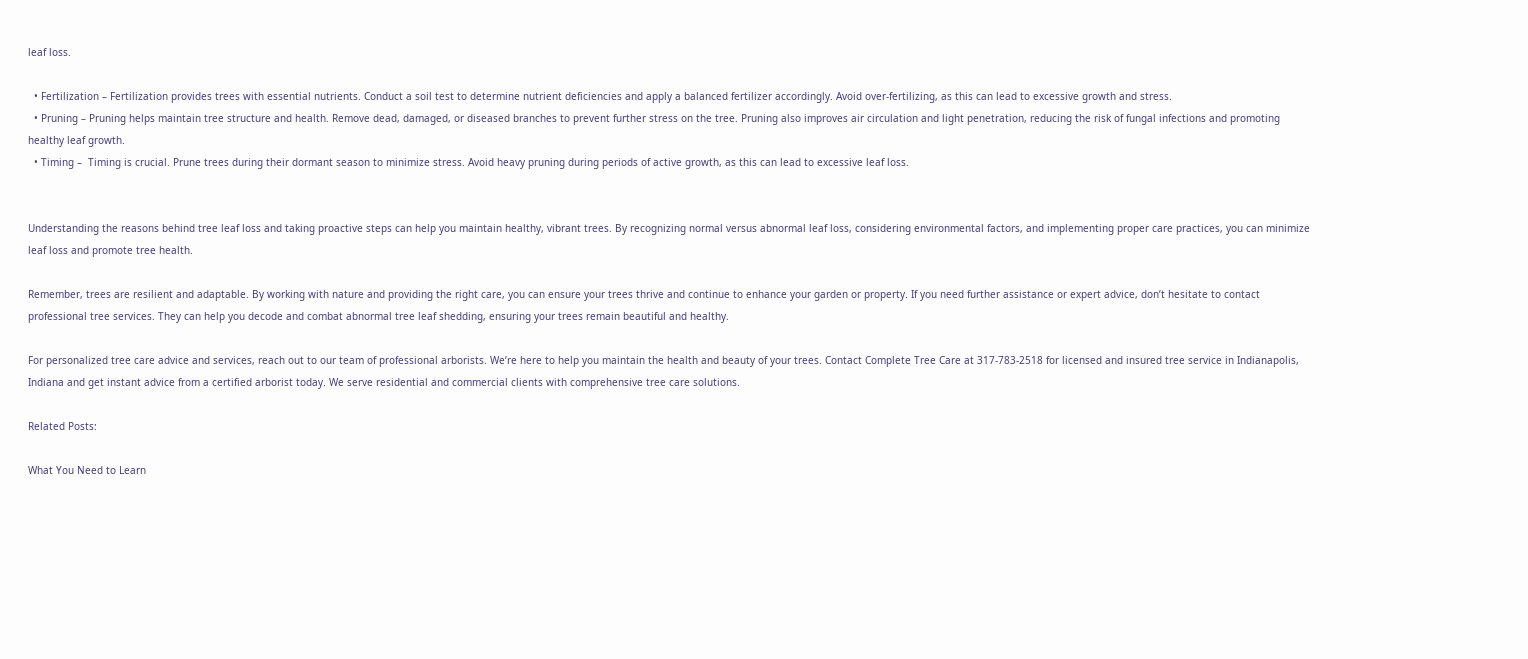leaf loss.

  • Fertilization – Fertilization provides trees with essential nutrients. Conduct a soil test to determine nutrient deficiencies and apply a balanced fertilizer accordingly. Avoid over-fertilizing, as this can lead to excessive growth and stress.
  • Pruning – Pruning helps maintain tree structure and health. Remove dead, damaged, or diseased branches to prevent further stress on the tree. Pruning also improves air circulation and light penetration, reducing the risk of fungal infections and promoting healthy leaf growth.
  • Timing –  Timing is crucial. Prune trees during their dormant season to minimize stress. Avoid heavy pruning during periods of active growth, as this can lead to excessive leaf loss.


Understanding the reasons behind tree leaf loss and taking proactive steps can help you maintain healthy, vibrant trees. By recognizing normal versus abnormal leaf loss, considering environmental factors, and implementing proper care practices, you can minimize leaf loss and promote tree health.

Remember, trees are resilient and adaptable. By working with nature and providing the right care, you can ensure your trees thrive and continue to enhance your garden or property. If you need further assistance or expert advice, don’t hesitate to contact professional tree services. They can help you decode and combat abnormal tree leaf shedding, ensuring your trees remain beautiful and healthy.

For personalized tree care advice and services, reach out to our team of professional arborists. We’re here to help you maintain the health and beauty of your trees. Contact Complete Tree Care at 317-783-2518 for licensed and insured tree service in Indianapolis, Indiana and get instant advice from a certified arborist today. We serve residential and commercial clients with comprehensive tree care solutions.

Related Posts:

What You Need to Learn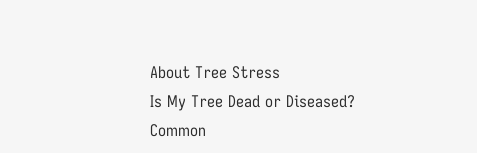About Tree Stress
Is My Tree Dead or Diseased?
Common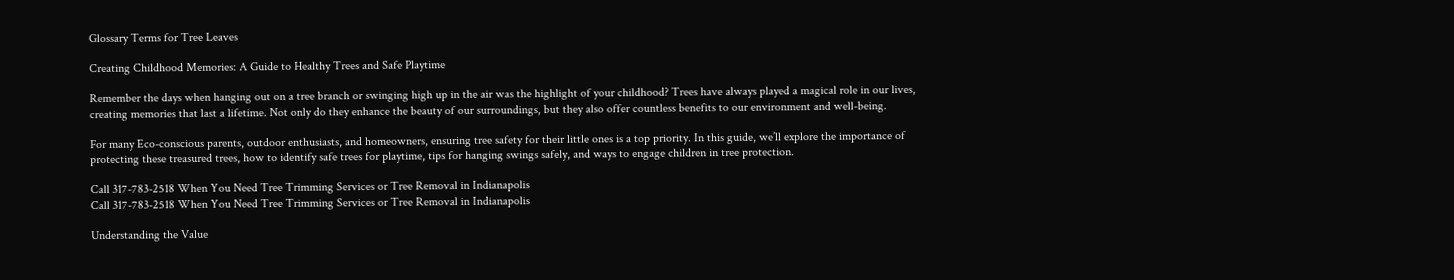Glossary Terms for Tree Leaves

Creating Childhood Memories: A Guide to Healthy Trees and Safe Playtime

Remember the days when hanging out on a tree branch or swinging high up in the air was the highlight of your childhood? Trees have always played a magical role in our lives, creating memories that last a lifetime. Not only do they enhance the beauty of our surroundings, but they also offer countless benefits to our environment and well-being.

For many Eco-conscious parents, outdoor enthusiasts, and homeowners, ensuring tree safety for their little ones is a top priority. In this guide, we’ll explore the importance of protecting these treasured trees, how to identify safe trees for playtime, tips for hanging swings safely, and ways to engage children in tree protection.

Call 317-783-2518 When You Need Tree Trimming Services or Tree Removal in Indianapolis
Call 317-783-2518 When You Need Tree Trimming Services or Tree Removal in Indianapolis

Understanding the Value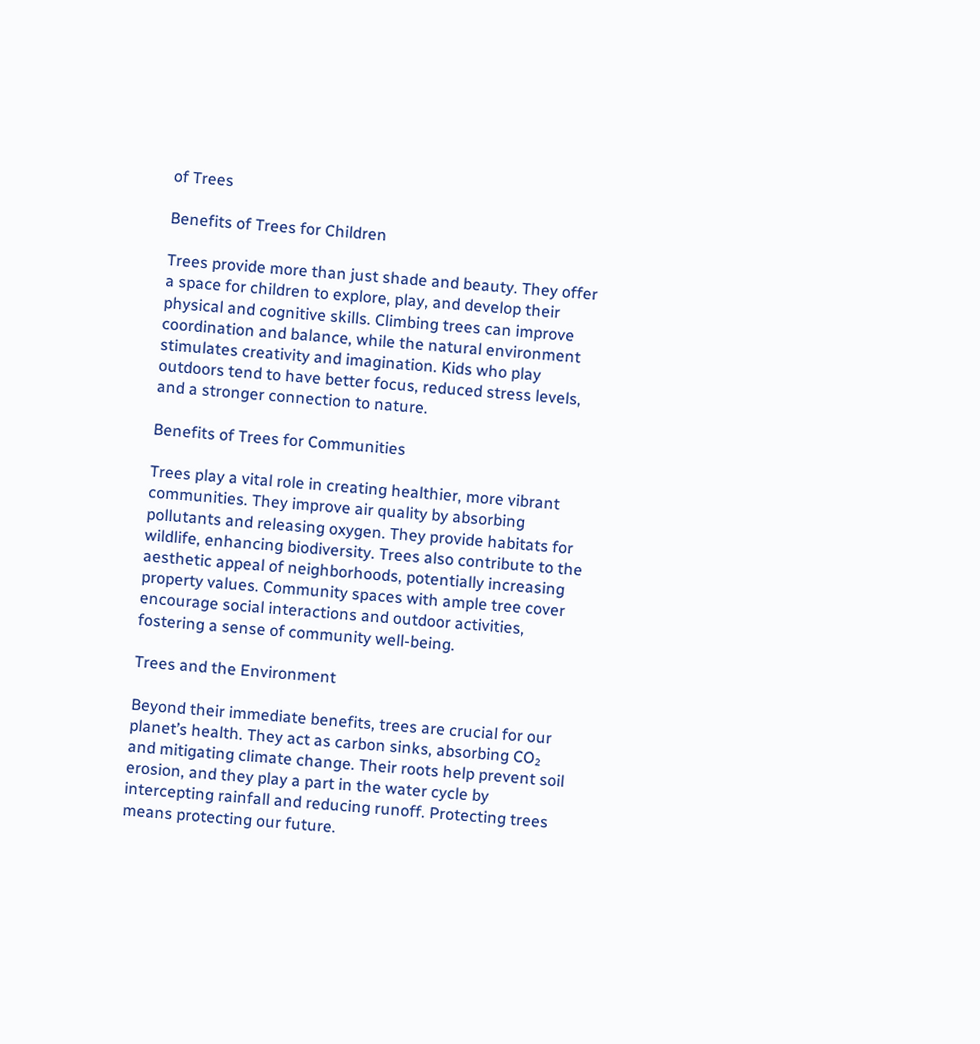of Trees

Benefits of Trees for Children

Trees provide more than just shade and beauty. They offer a space for children to explore, play, and develop their physical and cognitive skills. Climbing trees can improve coordination and balance, while the natural environment stimulates creativity and imagination. Kids who play outdoors tend to have better focus, reduced stress levels, and a stronger connection to nature.

Benefits of Trees for Communities

Trees play a vital role in creating healthier, more vibrant communities. They improve air quality by absorbing pollutants and releasing oxygen. They provide habitats for wildlife, enhancing biodiversity. Trees also contribute to the aesthetic appeal of neighborhoods, potentially increasing property values. Community spaces with ample tree cover encourage social interactions and outdoor activities, fostering a sense of community well-being.

Trees and the Environment

Beyond their immediate benefits, trees are crucial for our planet’s health. They act as carbon sinks, absorbing CO₂ and mitigating climate change. Their roots help prevent soil erosion, and they play a part in the water cycle by intercepting rainfall and reducing runoff. Protecting trees means protecting our future.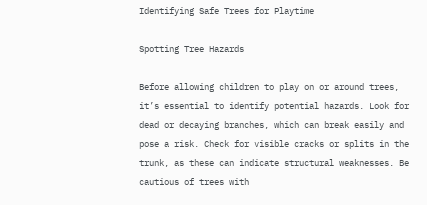Identifying Safe Trees for Playtime

Spotting Tree Hazards

Before allowing children to play on or around trees, it’s essential to identify potential hazards. Look for dead or decaying branches, which can break easily and pose a risk. Check for visible cracks or splits in the trunk, as these can indicate structural weaknesses. Be cautious of trees with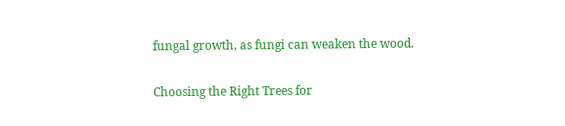fungal growth, as fungi can weaken the wood.

Choosing the Right Trees for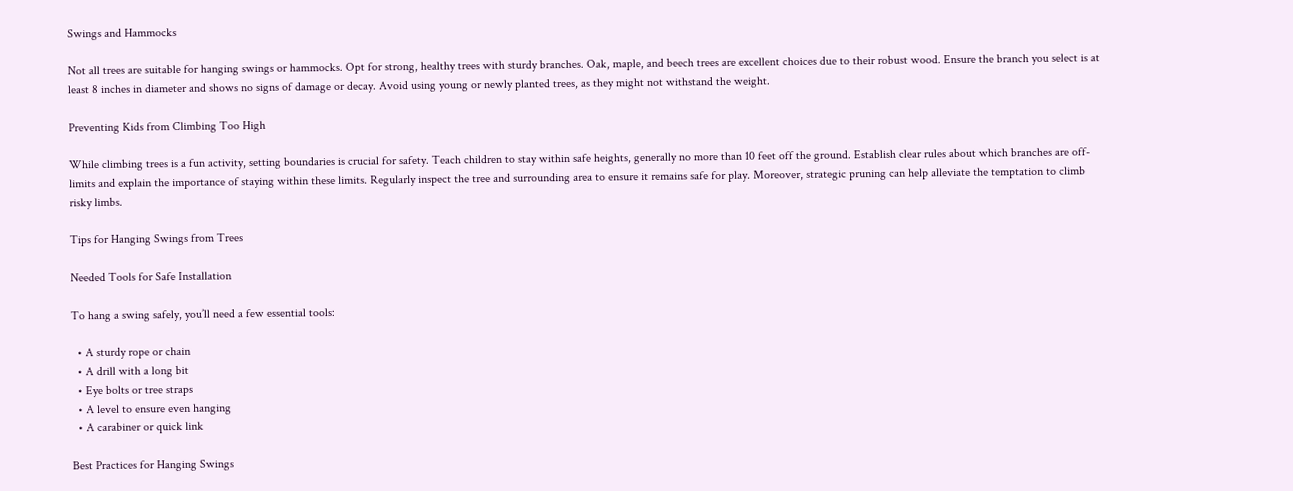Swings and Hammocks

Not all trees are suitable for hanging swings or hammocks. Opt for strong, healthy trees with sturdy branches. Oak, maple, and beech trees are excellent choices due to their robust wood. Ensure the branch you select is at least 8 inches in diameter and shows no signs of damage or decay. Avoid using young or newly planted trees, as they might not withstand the weight.

Preventing Kids from Climbing Too High

While climbing trees is a fun activity, setting boundaries is crucial for safety. Teach children to stay within safe heights, generally no more than 10 feet off the ground. Establish clear rules about which branches are off-limits and explain the importance of staying within these limits. Regularly inspect the tree and surrounding area to ensure it remains safe for play. Moreover, strategic pruning can help alleviate the temptation to climb risky limbs.

Tips for Hanging Swings from Trees

Needed Tools for Safe Installation

To hang a swing safely, you’ll need a few essential tools:

  • A sturdy rope or chain
  • A drill with a long bit
  • Eye bolts or tree straps
  • A level to ensure even hanging
  • A carabiner or quick link

Best Practices for Hanging Swings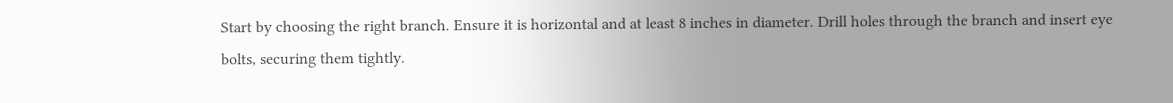Start by choosing the right branch. Ensure it is horizontal and at least 8 inches in diameter. Drill holes through the branch and insert eye bolts, securing them tightly.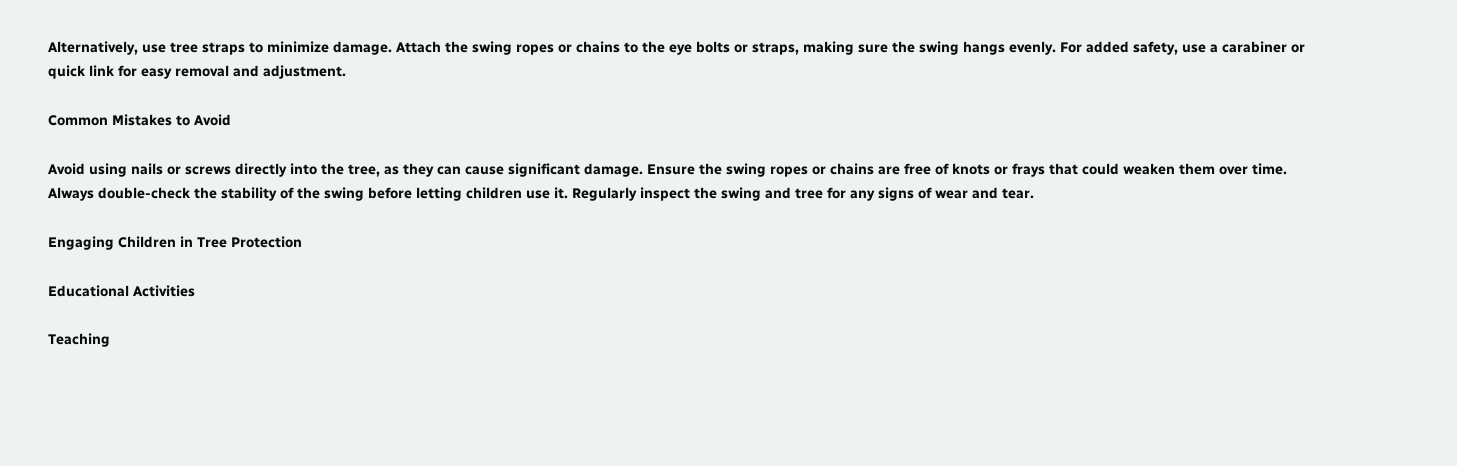Alternatively, use tree straps to minimize damage. Attach the swing ropes or chains to the eye bolts or straps, making sure the swing hangs evenly. For added safety, use a carabiner or quick link for easy removal and adjustment.

Common Mistakes to Avoid

Avoid using nails or screws directly into the tree, as they can cause significant damage. Ensure the swing ropes or chains are free of knots or frays that could weaken them over time. Always double-check the stability of the swing before letting children use it. Regularly inspect the swing and tree for any signs of wear and tear.

Engaging Children in Tree Protection

Educational Activities

Teaching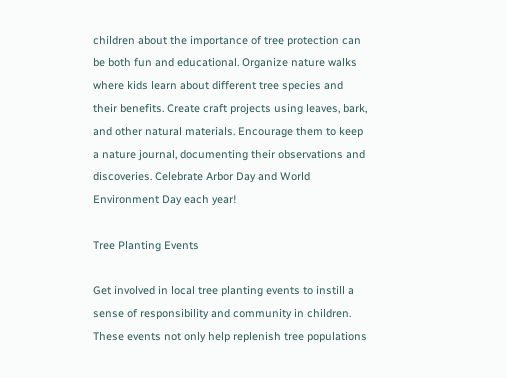children about the importance of tree protection can be both fun and educational. Organize nature walks where kids learn about different tree species and their benefits. Create craft projects using leaves, bark, and other natural materials. Encourage them to keep a nature journal, documenting their observations and discoveries. Celebrate Arbor Day and World Environment Day each year!

Tree Planting Events

Get involved in local tree planting events to instill a sense of responsibility and community in children. These events not only help replenish tree populations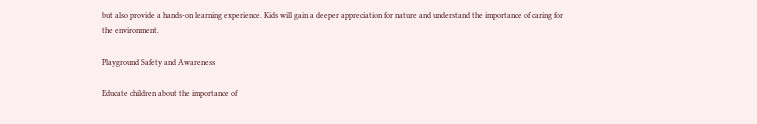but also provide a hands-on learning experience. Kids will gain a deeper appreciation for nature and understand the importance of caring for the environment.

Playground Safety and Awareness

Educate children about the importance of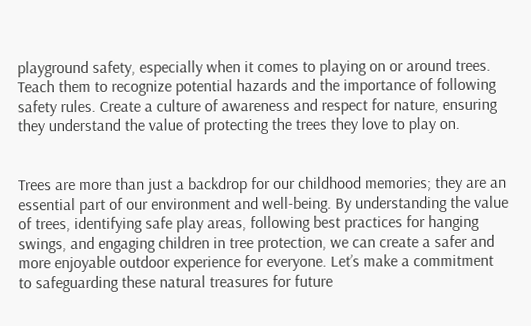playground safety, especially when it comes to playing on or around trees. Teach them to recognize potential hazards and the importance of following safety rules. Create a culture of awareness and respect for nature, ensuring they understand the value of protecting the trees they love to play on.


Trees are more than just a backdrop for our childhood memories; they are an essential part of our environment and well-being. By understanding the value of trees, identifying safe play areas, following best practices for hanging swings, and engaging children in tree protection, we can create a safer and more enjoyable outdoor experience for everyone. Let’s make a commitment to safeguarding these natural treasures for future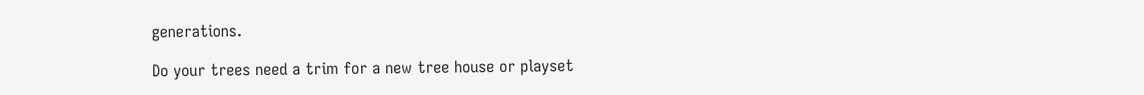generations.

Do your trees need a trim for a new tree house or playset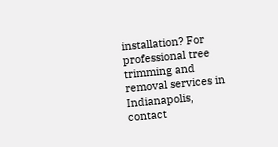installation? For professional tree trimming and removal services in Indianapolis, contact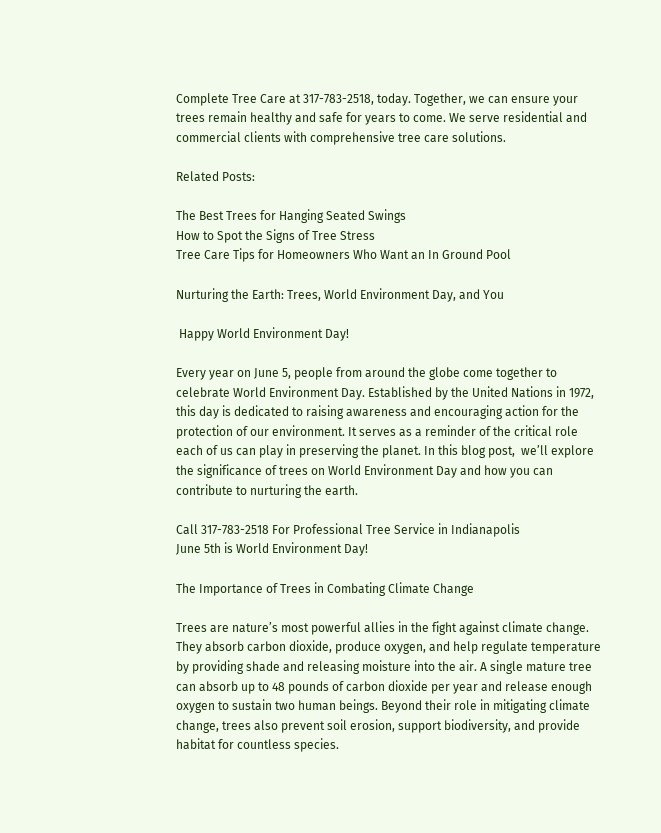Complete Tree Care at 317-783-2518, today. Together, we can ensure your trees remain healthy and safe for years to come. We serve residential and commercial clients with comprehensive tree care solutions.

Related Posts:

The Best Trees for Hanging Seated Swings
How to Spot the Signs of Tree Stress
Tree Care Tips for Homeowners Who Want an In Ground Pool

Nurturing the Earth: Trees, World Environment Day, and You

 Happy World Environment Day!

Every year on June 5, people from around the globe come together to celebrate World Environment Day. Established by the United Nations in 1972, this day is dedicated to raising awareness and encouraging action for the protection of our environment. It serves as a reminder of the critical role each of us can play in preserving the planet. In this blog post,  we’ll explore the significance of trees on World Environment Day and how you can contribute to nurturing the earth.

Call 317-783-2518 For Professional Tree Service in Indianapolis
June 5th is World Environment Day!

The Importance of Trees in Combating Climate Change

Trees are nature’s most powerful allies in the fight against climate change. They absorb carbon dioxide, produce oxygen, and help regulate temperature by providing shade and releasing moisture into the air. A single mature tree can absorb up to 48 pounds of carbon dioxide per year and release enough oxygen to sustain two human beings. Beyond their role in mitigating climate change, trees also prevent soil erosion, support biodiversity, and provide habitat for countless species.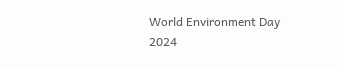World Environment Day 2024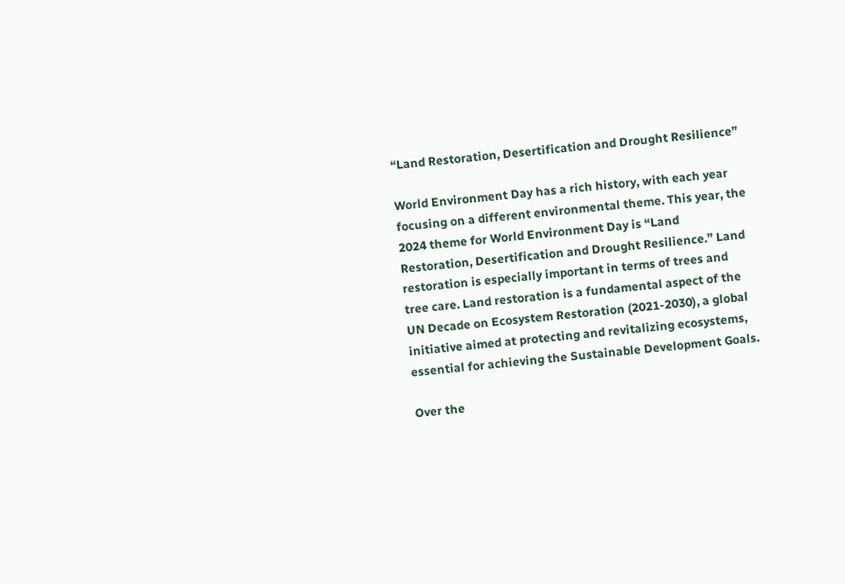“Land Restoration, Desertification and Drought Resilience”

World Environment Day has a rich history, with each year focusing on a different environmental theme. This year, the 2024 theme for World Environment Day is “Land Restoration, Desertification and Drought Resilience.” Land restoration is especially important in terms of trees and tree care. Land restoration is a fundamental aspect of the UN Decade on Ecosystem Restoration (2021-2030), a global initiative aimed at protecting and revitalizing ecosystems, essential for achieving the Sustainable Development Goals.

Over the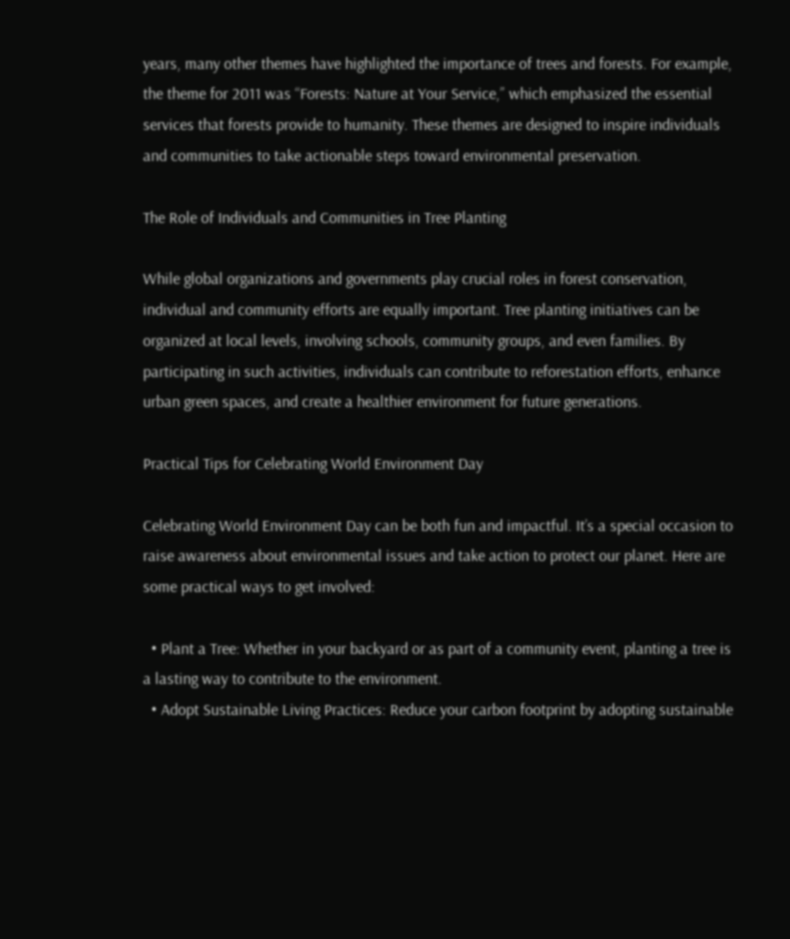years, many other themes have highlighted the importance of trees and forests. For example, the theme for 2011 was “Forests: Nature at Your Service,” which emphasized the essential services that forests provide to humanity. These themes are designed to inspire individuals and communities to take actionable steps toward environmental preservation.

The Role of Individuals and Communities in Tree Planting

While global organizations and governments play crucial roles in forest conservation, individual and community efforts are equally important. Tree planting initiatives can be organized at local levels, involving schools, community groups, and even families. By participating in such activities, individuals can contribute to reforestation efforts, enhance urban green spaces, and create a healthier environment for future generations.

Practical Tips for Celebrating World Environment Day

Celebrating World Environment Day can be both fun and impactful. It’s a special occasion to raise awareness about environmental issues and take action to protect our planet. Here are some practical ways to get involved:

  • Plant a Tree: Whether in your backyard or as part of a community event, planting a tree is a lasting way to contribute to the environment.
  • Adopt Sustainable Living Practices: Reduce your carbon footprint by adopting sustainable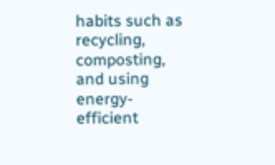habits such as recycling, composting, and using energy-efficient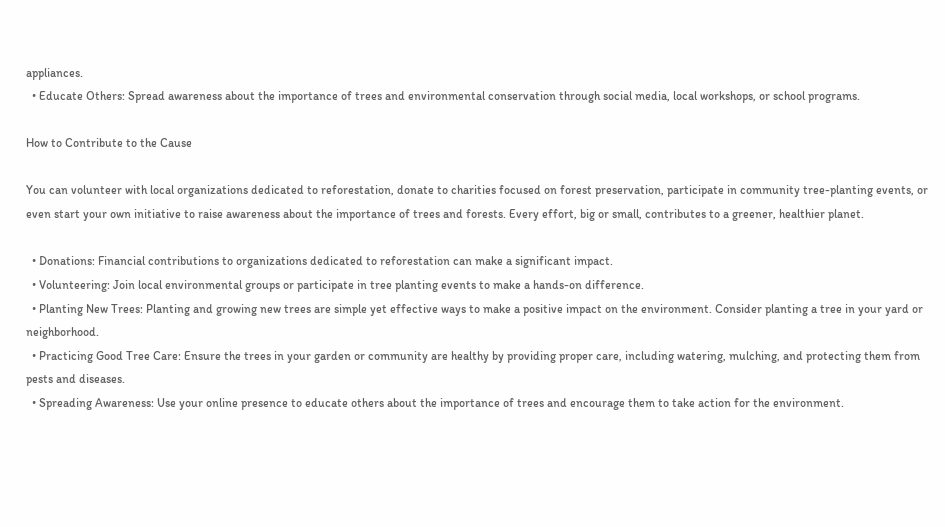appliances.
  • Educate Others: Spread awareness about the importance of trees and environmental conservation through social media, local workshops, or school programs.

How to Contribute to the Cause

You can volunteer with local organizations dedicated to reforestation, donate to charities focused on forest preservation, participate in community tree-planting events, or even start your own initiative to raise awareness about the importance of trees and forests. Every effort, big or small, contributes to a greener, healthier planet.

  • Donations: Financial contributions to organizations dedicated to reforestation can make a significant impact.
  • Volunteering: Join local environmental groups or participate in tree planting events to make a hands-on difference.
  • Planting New Trees: Planting and growing new trees are simple yet effective ways to make a positive impact on the environment. Consider planting a tree in your yard or neighborhood.
  • Practicing Good Tree Care: Ensure the trees in your garden or community are healthy by providing proper care, including watering, mulching, and protecting them from pests and diseases.
  • Spreading Awareness: Use your online presence to educate others about the importance of trees and encourage them to take action for the environment.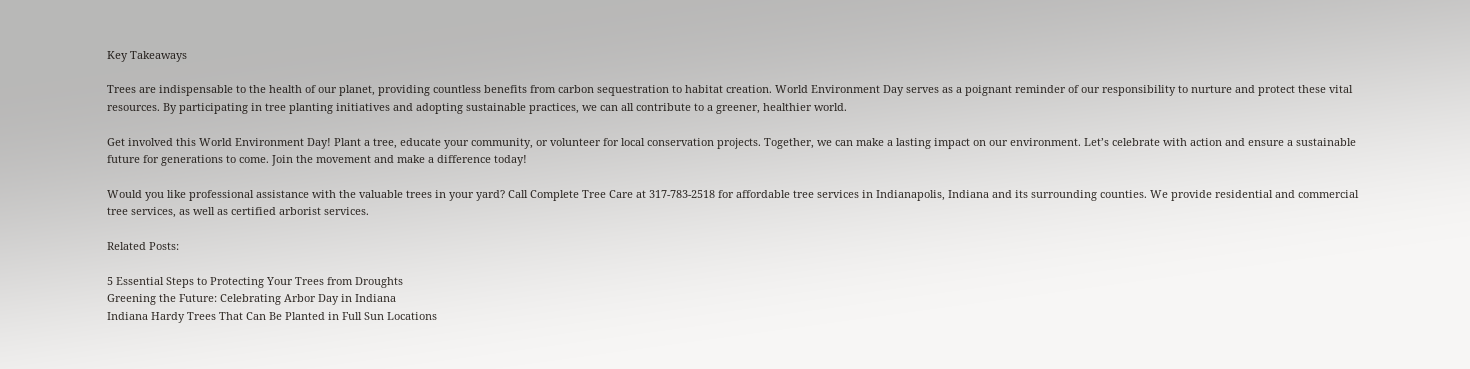Key Takeaways

Trees are indispensable to the health of our planet, providing countless benefits from carbon sequestration to habitat creation. World Environment Day serves as a poignant reminder of our responsibility to nurture and protect these vital resources. By participating in tree planting initiatives and adopting sustainable practices, we can all contribute to a greener, healthier world.

Get involved this World Environment Day! Plant a tree, educate your community, or volunteer for local conservation projects. Together, we can make a lasting impact on our environment. Let’s celebrate with action and ensure a sustainable future for generations to come. Join the movement and make a difference today!

Would you like professional assistance with the valuable trees in your yard? Call Complete Tree Care at 317-783-2518 for affordable tree services in Indianapolis, Indiana and its surrounding counties. We provide residential and commercial tree services, as well as certified arborist services.

Related Posts:

5 Essential Steps to Protecting Your Trees from Droughts
Greening the Future: Celebrating Arbor Day in Indiana
Indiana Hardy Trees That Can Be Planted in Full Sun Locations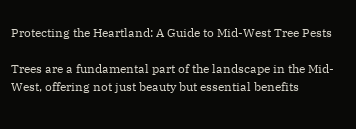Protecting the Heartland: A Guide to Mid-West Tree Pests

Trees are a fundamental part of the landscape in the Mid-West, offering not just beauty but essential benefits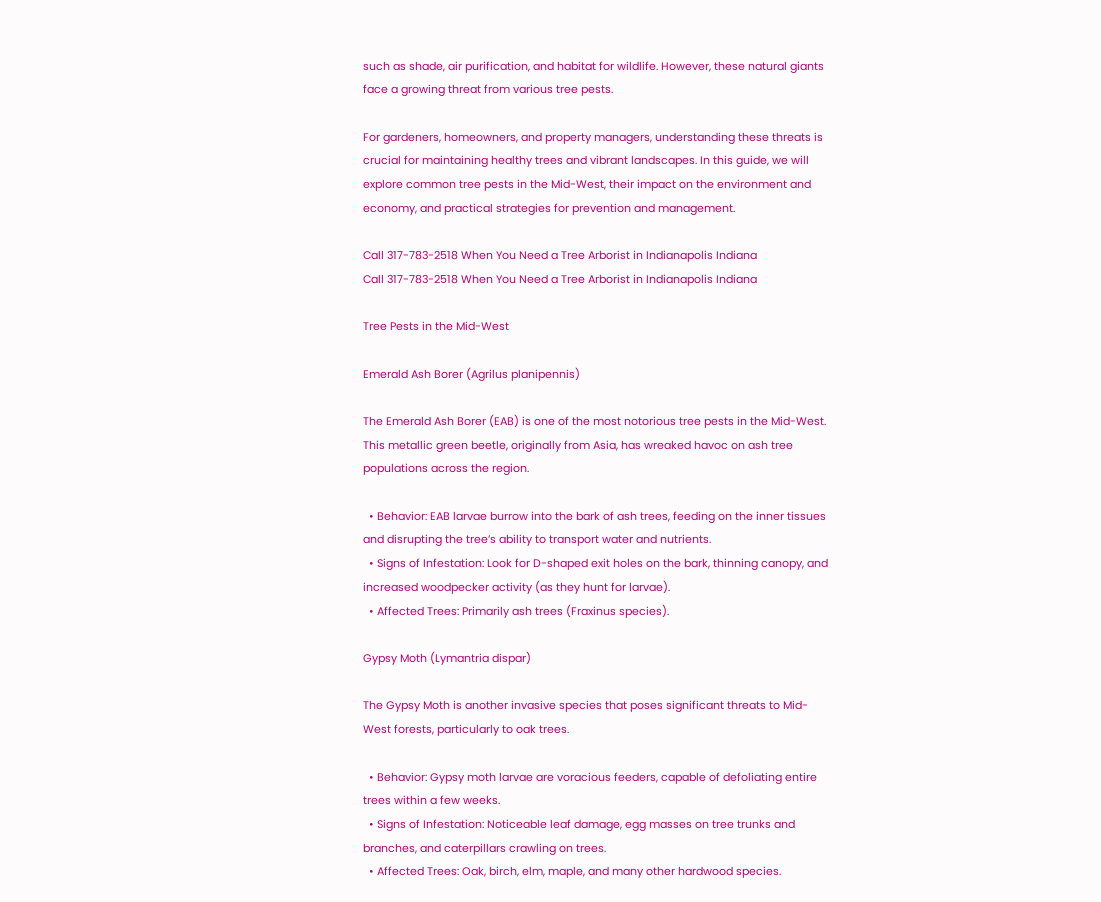such as shade, air purification, and habitat for wildlife. However, these natural giants face a growing threat from various tree pests.

For gardeners, homeowners, and property managers, understanding these threats is crucial for maintaining healthy trees and vibrant landscapes. In this guide, we will explore common tree pests in the Mid-West, their impact on the environment and economy, and practical strategies for prevention and management.

Call 317-783-2518 When You Need a Tree Arborist in Indianapolis Indiana
Call 317-783-2518 When You Need a Tree Arborist in Indianapolis Indiana

Tree Pests in the Mid-West

Emerald Ash Borer (Agrilus planipennis)

The Emerald Ash Borer (EAB) is one of the most notorious tree pests in the Mid-West. This metallic green beetle, originally from Asia, has wreaked havoc on ash tree populations across the region.

  • Behavior: EAB larvae burrow into the bark of ash trees, feeding on the inner tissues and disrupting the tree’s ability to transport water and nutrients.
  • Signs of Infestation: Look for D-shaped exit holes on the bark, thinning canopy, and increased woodpecker activity (as they hunt for larvae).
  • Affected Trees: Primarily ash trees (Fraxinus species).

Gypsy Moth (Lymantria dispar)

The Gypsy Moth is another invasive species that poses significant threats to Mid-West forests, particularly to oak trees.

  • Behavior: Gypsy moth larvae are voracious feeders, capable of defoliating entire trees within a few weeks.
  • Signs of Infestation: Noticeable leaf damage, egg masses on tree trunks and branches, and caterpillars crawling on trees.
  • Affected Trees: Oak, birch, elm, maple, and many other hardwood species.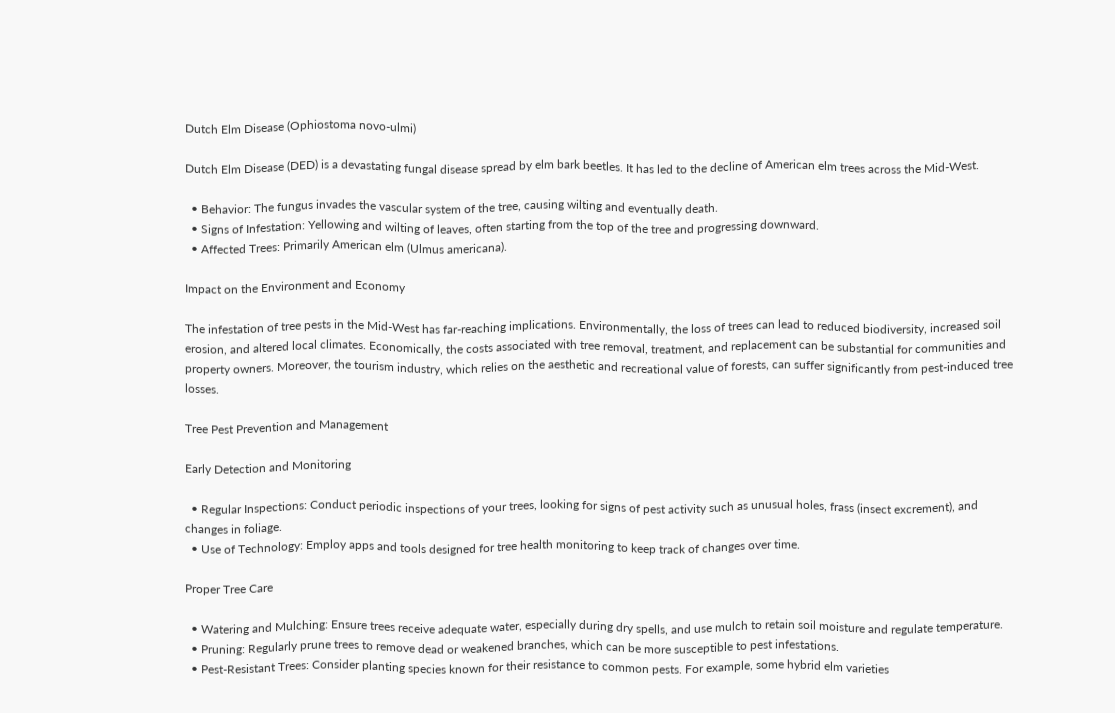Dutch Elm Disease (Ophiostoma novo-ulmi)

Dutch Elm Disease (DED) is a devastating fungal disease spread by elm bark beetles. It has led to the decline of American elm trees across the Mid-West.

  • Behavior: The fungus invades the vascular system of the tree, causing wilting and eventually death.
  • Signs of Infestation: Yellowing and wilting of leaves, often starting from the top of the tree and progressing downward.
  • Affected Trees: Primarily American elm (Ulmus americana).

Impact on the Environment and Economy

The infestation of tree pests in the Mid-West has far-reaching implications. Environmentally, the loss of trees can lead to reduced biodiversity, increased soil erosion, and altered local climates. Economically, the costs associated with tree removal, treatment, and replacement can be substantial for communities and property owners. Moreover, the tourism industry, which relies on the aesthetic and recreational value of forests, can suffer significantly from pest-induced tree losses.

Tree Pest Prevention and Management

Early Detection and Monitoring

  • Regular Inspections: Conduct periodic inspections of your trees, looking for signs of pest activity such as unusual holes, frass (insect excrement), and changes in foliage.
  • Use of Technology: Employ apps and tools designed for tree health monitoring to keep track of changes over time.

Proper Tree Care

  • Watering and Mulching: Ensure trees receive adequate water, especially during dry spells, and use mulch to retain soil moisture and regulate temperature.
  • Pruning: Regularly prune trees to remove dead or weakened branches, which can be more susceptible to pest infestations.
  • Pest-Resistant Trees: Consider planting species known for their resistance to common pests. For example, some hybrid elm varieties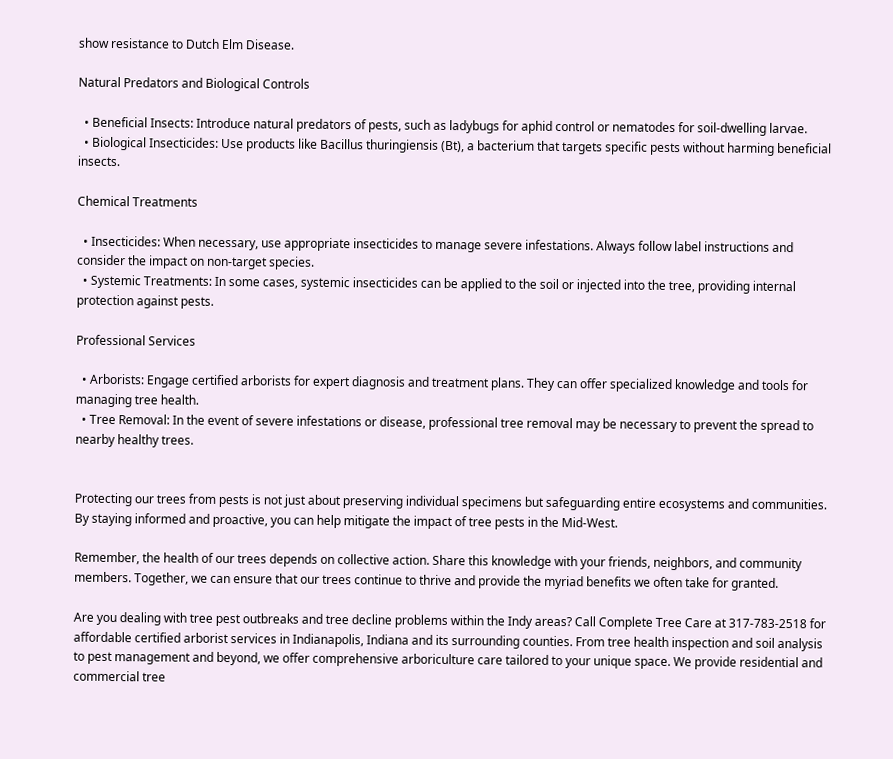show resistance to Dutch Elm Disease.

Natural Predators and Biological Controls

  • Beneficial Insects: Introduce natural predators of pests, such as ladybugs for aphid control or nematodes for soil-dwelling larvae.
  • Biological Insecticides: Use products like Bacillus thuringiensis (Bt), a bacterium that targets specific pests without harming beneficial insects.

Chemical Treatments

  • Insecticides: When necessary, use appropriate insecticides to manage severe infestations. Always follow label instructions and consider the impact on non-target species.
  • Systemic Treatments: In some cases, systemic insecticides can be applied to the soil or injected into the tree, providing internal protection against pests.

Professional Services

  • Arborists: Engage certified arborists for expert diagnosis and treatment plans. They can offer specialized knowledge and tools for managing tree health.
  • Tree Removal: In the event of severe infestations or disease, professional tree removal may be necessary to prevent the spread to nearby healthy trees.


Protecting our trees from pests is not just about preserving individual specimens but safeguarding entire ecosystems and communities. By staying informed and proactive, you can help mitigate the impact of tree pests in the Mid-West.

Remember, the health of our trees depends on collective action. Share this knowledge with your friends, neighbors, and community members. Together, we can ensure that our trees continue to thrive and provide the myriad benefits we often take for granted.

Are you dealing with tree pest outbreaks and tree decline problems within the Indy areas? Call Complete Tree Care at 317-783-2518 for affordable certified arborist services in Indianapolis, Indiana and its surrounding counties. From tree health inspection and soil analysis to pest management and beyond, we offer comprehensive arboriculture care tailored to your unique space. We provide residential and commercial tree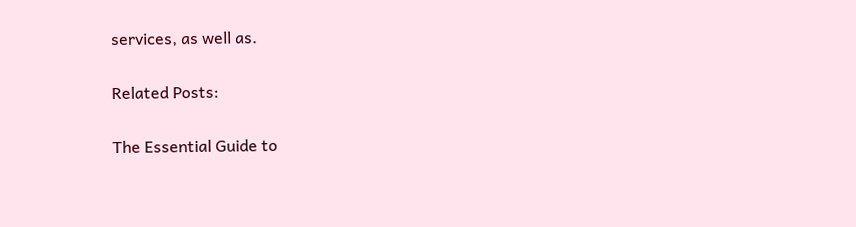services, as well as.

Related Posts:

The Essential Guide to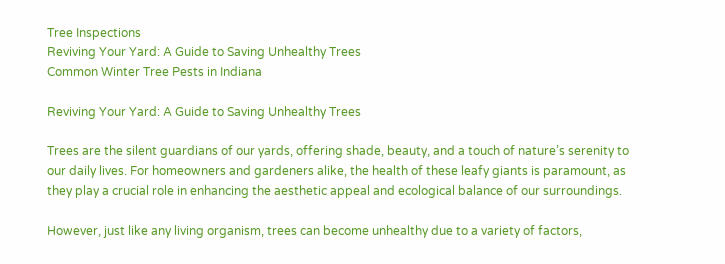Tree Inspections
Reviving Your Yard: A Guide to Saving Unhealthy Trees
Common Winter Tree Pests in Indiana

Reviving Your Yard: A Guide to Saving Unhealthy Trees

Trees are the silent guardians of our yards, offering shade, beauty, and a touch of nature’s serenity to our daily lives. For homeowners and gardeners alike, the health of these leafy giants is paramount, as they play a crucial role in enhancing the aesthetic appeal and ecological balance of our surroundings.

However, just like any living organism, trees can become unhealthy due to a variety of factors,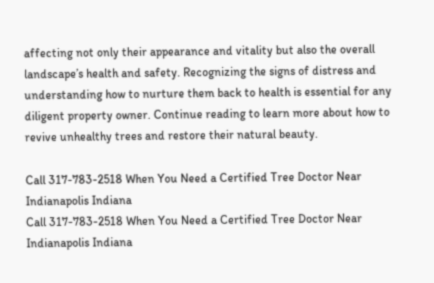affecting not only their appearance and vitality but also the overall landscape’s health and safety. Recognizing the signs of distress and understanding how to nurture them back to health is essential for any diligent property owner. Continue reading to learn more about how to revive unhealthy trees and restore their natural beauty.

Call 317-783-2518 When You Need a Certified Tree Doctor Near Indianapolis Indiana
Call 317-783-2518 When You Need a Certified Tree Doctor Near Indianapolis Indiana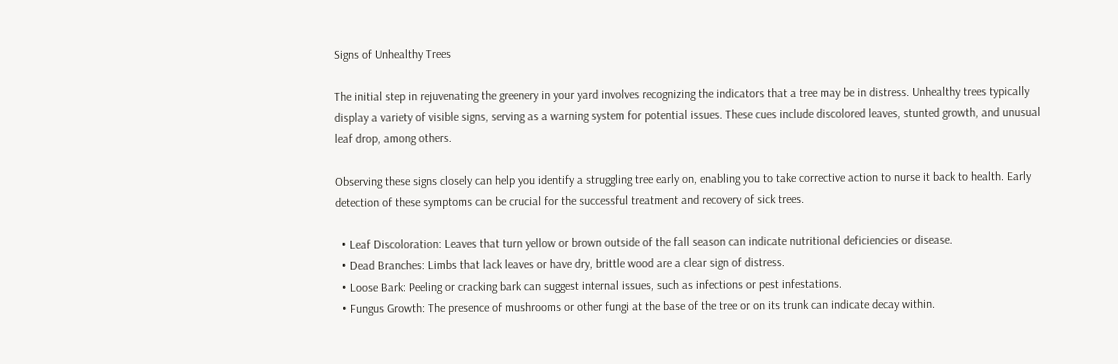Signs of Unhealthy Trees

The initial step in rejuvenating the greenery in your yard involves recognizing the indicators that a tree may be in distress. Unhealthy trees typically display a variety of visible signs, serving as a warning system for potential issues. These cues include discolored leaves, stunted growth, and unusual leaf drop, among others.

Observing these signs closely can help you identify a struggling tree early on, enabling you to take corrective action to nurse it back to health. Early detection of these symptoms can be crucial for the successful treatment and recovery of sick trees.

  • Leaf Discoloration: Leaves that turn yellow or brown outside of the fall season can indicate nutritional deficiencies or disease.
  • Dead Branches: Limbs that lack leaves or have dry, brittle wood are a clear sign of distress.
  • Loose Bark: Peeling or cracking bark can suggest internal issues, such as infections or pest infestations.
  • Fungus Growth: The presence of mushrooms or other fungi at the base of the tree or on its trunk can indicate decay within.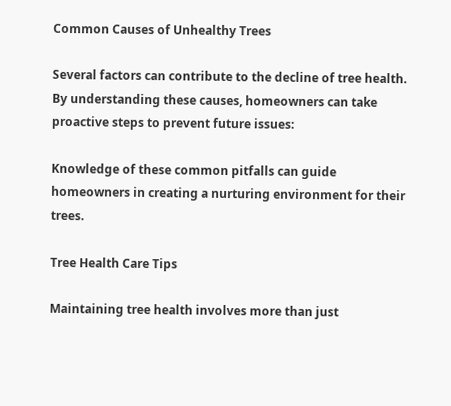Common Causes of Unhealthy Trees

Several factors can contribute to the decline of tree health. By understanding these causes, homeowners can take proactive steps to prevent future issues:

Knowledge of these common pitfalls can guide homeowners in creating a nurturing environment for their trees.

Tree Health Care Tips

Maintaining tree health involves more than just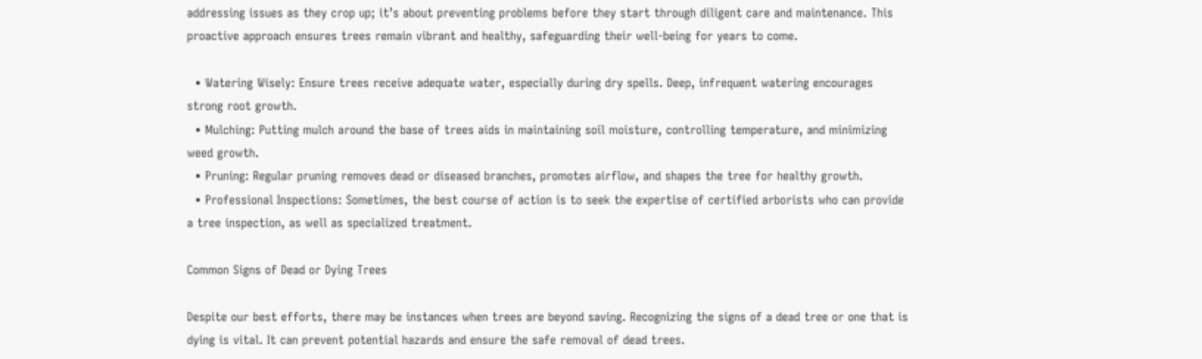addressing issues as they crop up; it’s about preventing problems before they start through diligent care and maintenance. This proactive approach ensures trees remain vibrant and healthy, safeguarding their well-being for years to come.

  • Watering Wisely: Ensure trees receive adequate water, especially during dry spells. Deep, infrequent watering encourages strong root growth.
  • Mulching: Putting mulch around the base of trees aids in maintaining soil moisture, controlling temperature, and minimizing weed growth.
  • Pruning: Regular pruning removes dead or diseased branches, promotes airflow, and shapes the tree for healthy growth.
  • Professional Inspections: Sometimes, the best course of action is to seek the expertise of certified arborists who can provide a tree inspection, as well as specialized treatment.

Common Signs of Dead or Dying Trees

Despite our best efforts, there may be instances when trees are beyond saving. Recognizing the signs of a dead tree or one that is dying is vital. It can prevent potential hazards and ensure the safe removal of dead trees.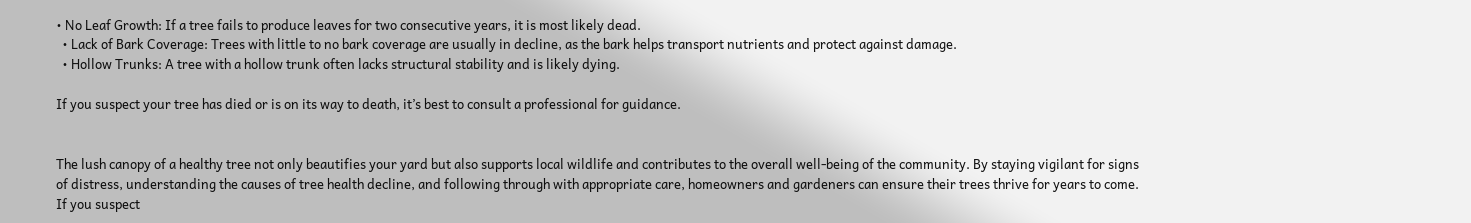• No Leaf Growth: If a tree fails to produce leaves for two consecutive years, it is most likely dead.
  • Lack of Bark Coverage: Trees with little to no bark coverage are usually in decline, as the bark helps transport nutrients and protect against damage.
  • Hollow Trunks: A tree with a hollow trunk often lacks structural stability and is likely dying.

If you suspect your tree has died or is on its way to death, it’s best to consult a professional for guidance.


The lush canopy of a healthy tree not only beautifies your yard but also supports local wildlife and contributes to the overall well-being of the community. By staying vigilant for signs of distress, understanding the causes of tree health decline, and following through with appropriate care, homeowners and gardeners can ensure their trees thrive for years to come. If you suspect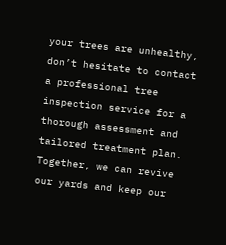your trees are unhealthy, don’t hesitate to contact a professional tree inspection service for a thorough assessment and tailored treatment plan. Together, we can revive our yards and keep our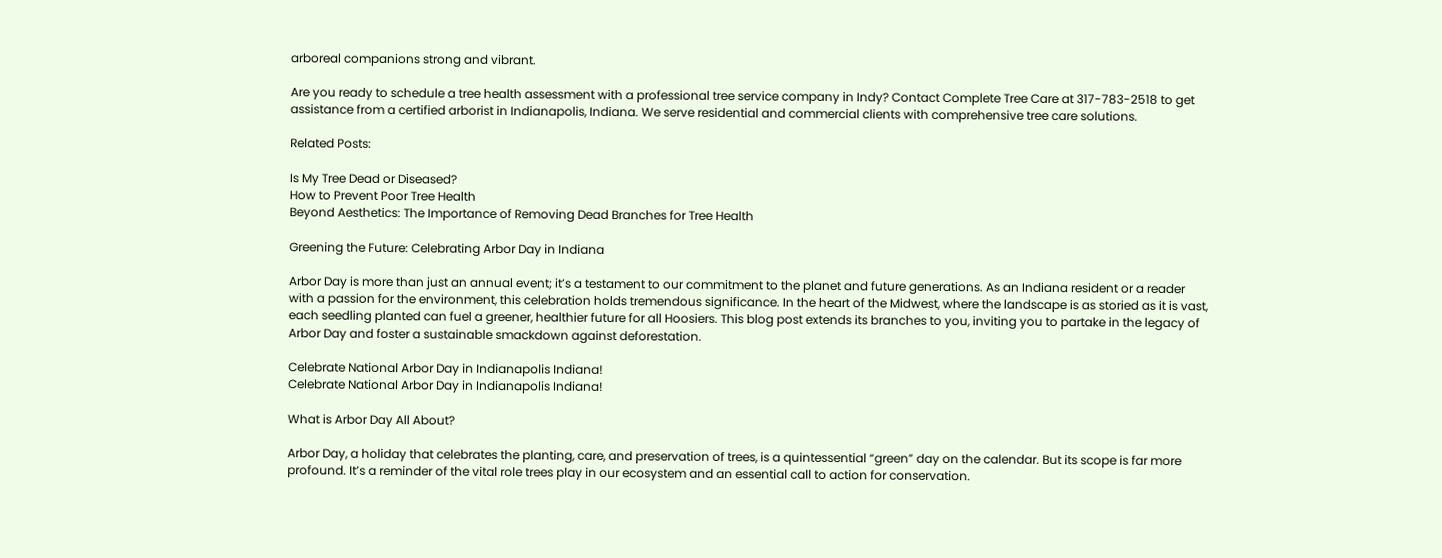arboreal companions strong and vibrant.

Are you ready to schedule a tree health assessment with a professional tree service company in Indy? Contact Complete Tree Care at 317-783-2518 to get assistance from a certified arborist in Indianapolis, Indiana. We serve residential and commercial clients with comprehensive tree care solutions.

Related Posts:

Is My Tree Dead or Diseased?
How to Prevent Poor Tree Health
Beyond Aesthetics: The Importance of Removing Dead Branches for Tree Health

Greening the Future: Celebrating Arbor Day in Indiana

Arbor Day is more than just an annual event; it’s a testament to our commitment to the planet and future generations. As an Indiana resident or a reader with a passion for the environment, this celebration holds tremendous significance. In the heart of the Midwest, where the landscape is as storied as it is vast, each seedling planted can fuel a greener, healthier future for all Hoosiers. This blog post extends its branches to you, inviting you to partake in the legacy of Arbor Day and foster a sustainable smackdown against deforestation.

Celebrate National Arbor Day in Indianapolis Indiana!
Celebrate National Arbor Day in Indianapolis Indiana!

What is Arbor Day All About?

Arbor Day, a holiday that celebrates the planting, care, and preservation of trees, is a quintessential “green” day on the calendar. But its scope is far more profound. It’s a reminder of the vital role trees play in our ecosystem and an essential call to action for conservation.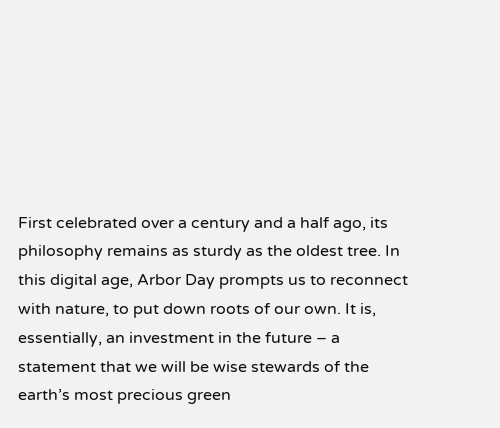First celebrated over a century and a half ago, its philosophy remains as sturdy as the oldest tree. In this digital age, Arbor Day prompts us to reconnect with nature, to put down roots of our own. It is, essentially, an investment in the future – a statement that we will be wise stewards of the earth’s most precious green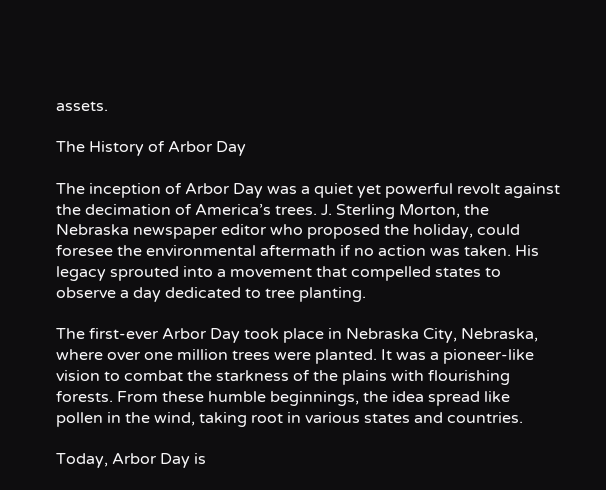assets.

The History of Arbor Day

The inception of Arbor Day was a quiet yet powerful revolt against the decimation of America’s trees. J. Sterling Morton, the Nebraska newspaper editor who proposed the holiday, could foresee the environmental aftermath if no action was taken. His legacy sprouted into a movement that compelled states to observe a day dedicated to tree planting.

The first-ever Arbor Day took place in Nebraska City, Nebraska, where over one million trees were planted. It was a pioneer-like vision to combat the starkness of the plains with flourishing forests. From these humble beginnings, the idea spread like pollen in the wind, taking root in various states and countries.

Today, Arbor Day is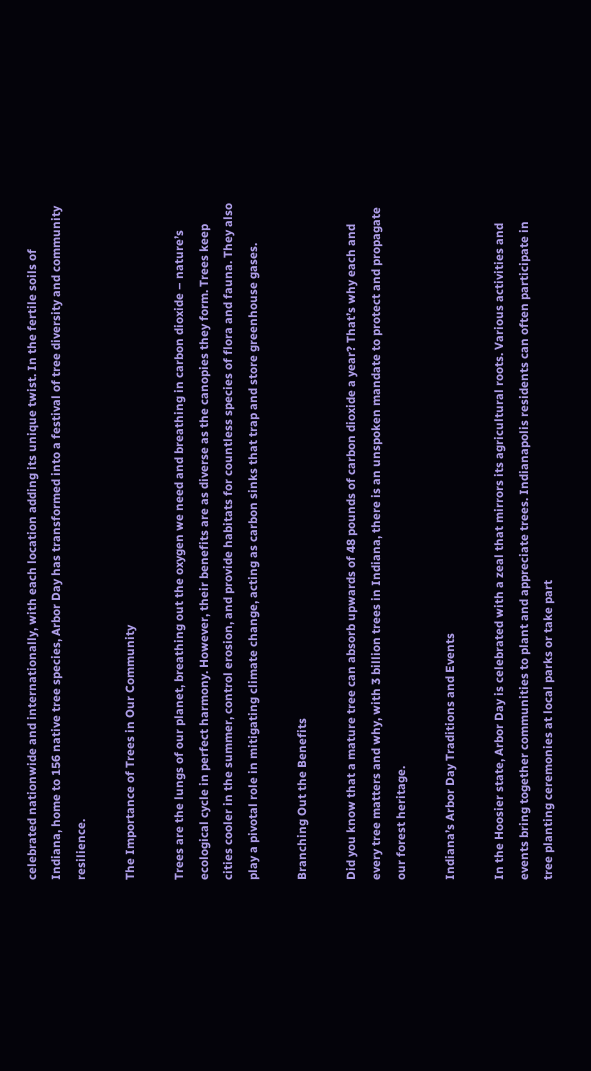celebrated nationwide and internationally, with each location adding its unique twist. In the fertile soils of Indiana, home to 156 native tree species, Arbor Day has transformed into a festival of tree diversity and community resilience.

The Importance of Trees in Our Community

Trees are the lungs of our planet, breathing out the oxygen we need and breathing in carbon dioxide – nature’s ecological cycle in perfect harmony. However, their benefits are as diverse as the canopies they form. Trees keep cities cooler in the summer, control erosion, and provide habitats for countless species of flora and fauna. They also play a pivotal role in mitigating climate change, acting as carbon sinks that trap and store greenhouse gases.

Branching Out the Benefits

Did you know that a mature tree can absorb upwards of 48 pounds of carbon dioxide a year? That’s why each and every tree matters and why, with 3 billion trees in Indiana, there is an unspoken mandate to protect and propagate our forest heritage.

Indiana’s Arbor Day Traditions and Events

In the Hoosier state, Arbor Day is celebrated with a zeal that mirrors its agricultural roots. Various activities and events bring together communities to plant and appreciate trees. Indianapolis residents can often participate in tree planting ceremonies at local parks or take part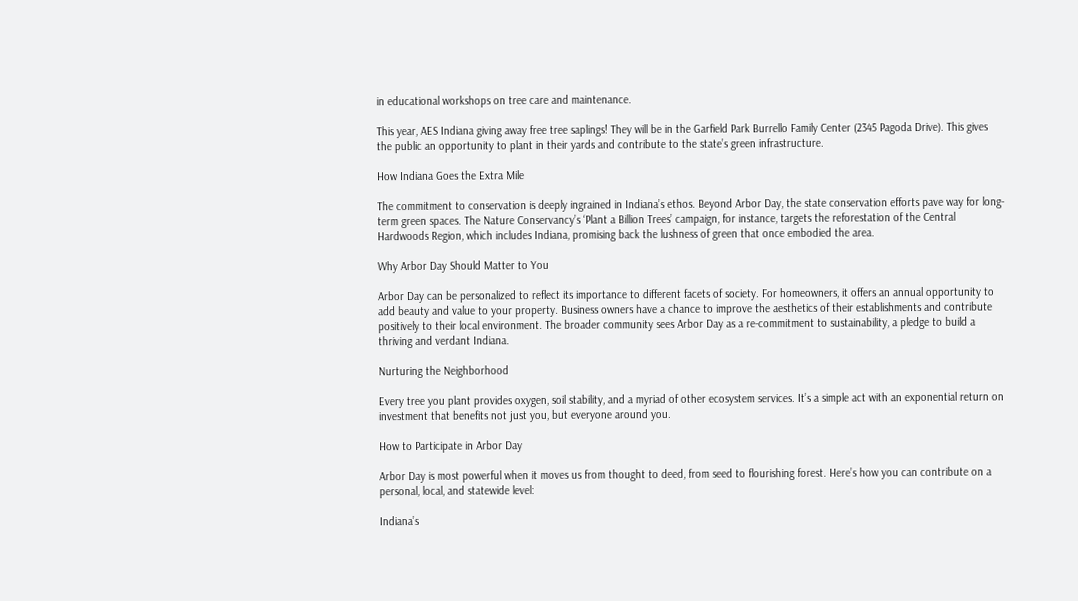in educational workshops on tree care and maintenance.

This year, AES Indiana giving away free tree saplings! They will be in the Garfield Park Burrello Family Center (2345 Pagoda Drive). This gives the public an opportunity to plant in their yards and contribute to the state’s green infrastructure.

How Indiana Goes the Extra Mile

The commitment to conservation is deeply ingrained in Indiana’s ethos. Beyond Arbor Day, the state conservation efforts pave way for long-term green spaces. The Nature Conservancy’s ‘Plant a Billion Trees’ campaign, for instance, targets the reforestation of the Central Hardwoods Region, which includes Indiana, promising back the lushness of green that once embodied the area.

Why Arbor Day Should Matter to You

Arbor Day can be personalized to reflect its importance to different facets of society. For homeowners, it offers an annual opportunity to add beauty and value to your property. Business owners have a chance to improve the aesthetics of their establishments and contribute positively to their local environment. The broader community sees Arbor Day as a re-commitment to sustainability, a pledge to build a thriving and verdant Indiana.

Nurturing the Neighborhood

Every tree you plant provides oxygen, soil stability, and a myriad of other ecosystem services. It’s a simple act with an exponential return on investment that benefits not just you, but everyone around you.

How to Participate in Arbor Day

Arbor Day is most powerful when it moves us from thought to deed, from seed to flourishing forest. Here’s how you can contribute on a personal, local, and statewide level:

Indiana’s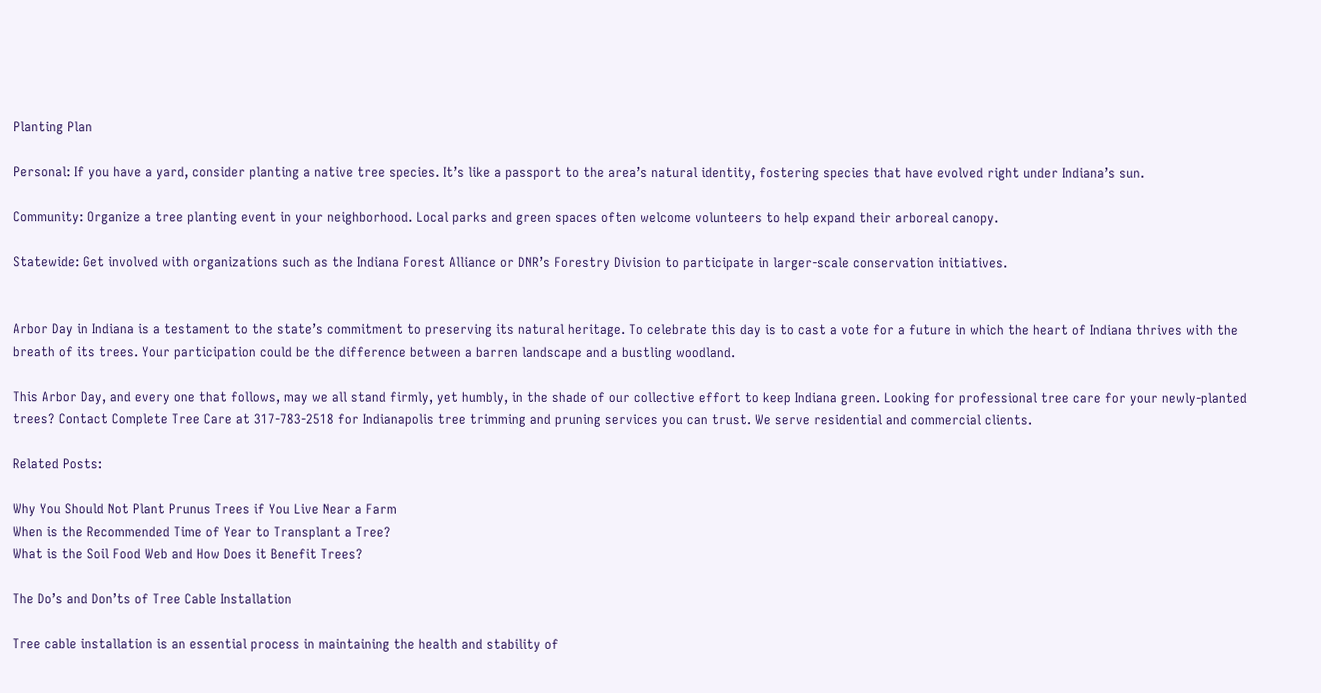Planting Plan

Personal: If you have a yard, consider planting a native tree species. It’s like a passport to the area’s natural identity, fostering species that have evolved right under Indiana’s sun.

Community: Organize a tree planting event in your neighborhood. Local parks and green spaces often welcome volunteers to help expand their arboreal canopy.

Statewide: Get involved with organizations such as the Indiana Forest Alliance or DNR’s Forestry Division to participate in larger-scale conservation initiatives.


Arbor Day in Indiana is a testament to the state’s commitment to preserving its natural heritage. To celebrate this day is to cast a vote for a future in which the heart of Indiana thrives with the breath of its trees. Your participation could be the difference between a barren landscape and a bustling woodland.

This Arbor Day, and every one that follows, may we all stand firmly, yet humbly, in the shade of our collective effort to keep Indiana green. Looking for professional tree care for your newly-planted trees? Contact Complete Tree Care at 317-783-2518 for Indianapolis tree trimming and pruning services you can trust. We serve residential and commercial clients.

Related Posts:

Why You Should Not Plant Prunus Trees if You Live Near a Farm
When is the Recommended Time of Year to Transplant a Tree?
What is the Soil Food Web and How Does it Benefit Trees?

The Do’s and Don’ts of Tree Cable Installation

Tree cable installation is an essential process in maintaining the health and stability of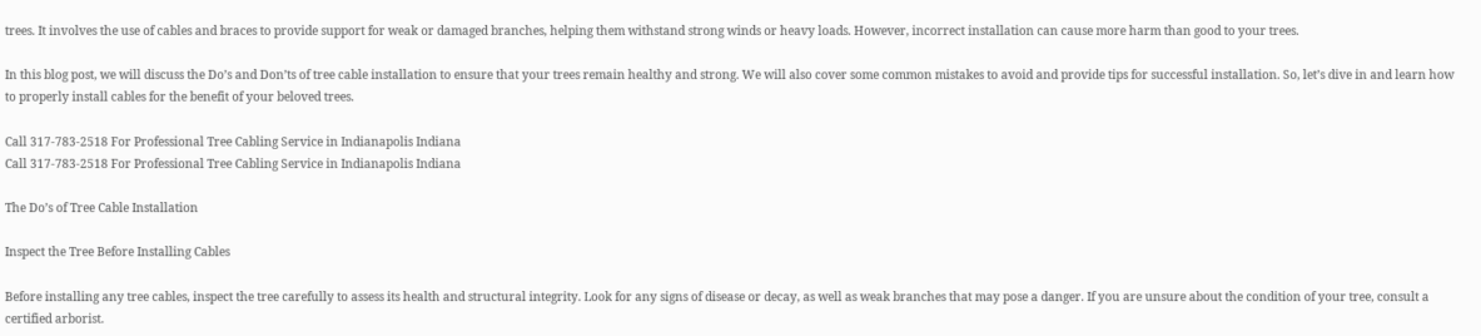trees. It involves the use of cables and braces to provide support for weak or damaged branches, helping them withstand strong winds or heavy loads. However, incorrect installation can cause more harm than good to your trees.

In this blog post, we will discuss the Do’s and Don’ts of tree cable installation to ensure that your trees remain healthy and strong. We will also cover some common mistakes to avoid and provide tips for successful installation. So, let’s dive in and learn how to properly install cables for the benefit of your beloved trees.

Call 317-783-2518 For Professional Tree Cabling Service in Indianapolis Indiana
Call 317-783-2518 For Professional Tree Cabling Service in Indianapolis Indiana

The Do’s of Tree Cable Installation

Inspect the Tree Before Installing Cables

Before installing any tree cables, inspect the tree carefully to assess its health and structural integrity. Look for any signs of disease or decay, as well as weak branches that may pose a danger. If you are unsure about the condition of your tree, consult a certified arborist.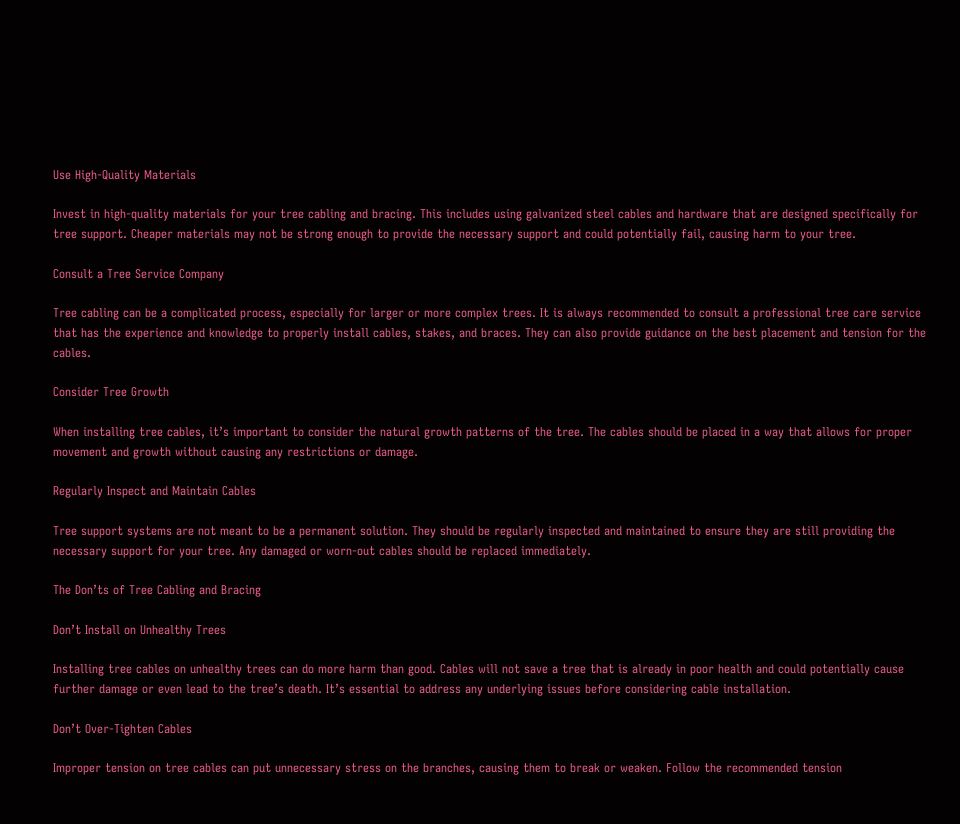Use High-Quality Materials

Invest in high-quality materials for your tree cabling and bracing. This includes using galvanized steel cables and hardware that are designed specifically for tree support. Cheaper materials may not be strong enough to provide the necessary support and could potentially fail, causing harm to your tree.

Consult a Tree Service Company

Tree cabling can be a complicated process, especially for larger or more complex trees. It is always recommended to consult a professional tree care service that has the experience and knowledge to properly install cables, stakes, and braces. They can also provide guidance on the best placement and tension for the cables.

Consider Tree Growth

When installing tree cables, it’s important to consider the natural growth patterns of the tree. The cables should be placed in a way that allows for proper movement and growth without causing any restrictions or damage.

Regularly Inspect and Maintain Cables

Tree support systems are not meant to be a permanent solution. They should be regularly inspected and maintained to ensure they are still providing the necessary support for your tree. Any damaged or worn-out cables should be replaced immediately.

The Don’ts of Tree Cabling and Bracing

Don’t Install on Unhealthy Trees

Installing tree cables on unhealthy trees can do more harm than good. Cables will not save a tree that is already in poor health and could potentially cause further damage or even lead to the tree’s death. It’s essential to address any underlying issues before considering cable installation.

Don’t Over-Tighten Cables

Improper tension on tree cables can put unnecessary stress on the branches, causing them to break or weaken. Follow the recommended tension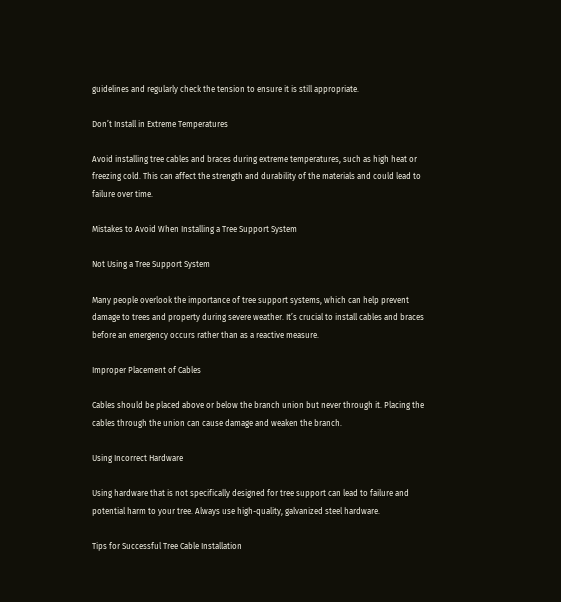guidelines and regularly check the tension to ensure it is still appropriate.

Don’t Install in Extreme Temperatures

Avoid installing tree cables and braces during extreme temperatures, such as high heat or freezing cold. This can affect the strength and durability of the materials and could lead to failure over time.

Mistakes to Avoid When Installing a Tree Support System

Not Using a Tree Support System

Many people overlook the importance of tree support systems, which can help prevent damage to trees and property during severe weather. It’s crucial to install cables and braces before an emergency occurs rather than as a reactive measure.

Improper Placement of Cables

Cables should be placed above or below the branch union but never through it. Placing the cables through the union can cause damage and weaken the branch.

Using Incorrect Hardware

Using hardware that is not specifically designed for tree support can lead to failure and potential harm to your tree. Always use high-quality, galvanized steel hardware.

Tips for Successful Tree Cable Installation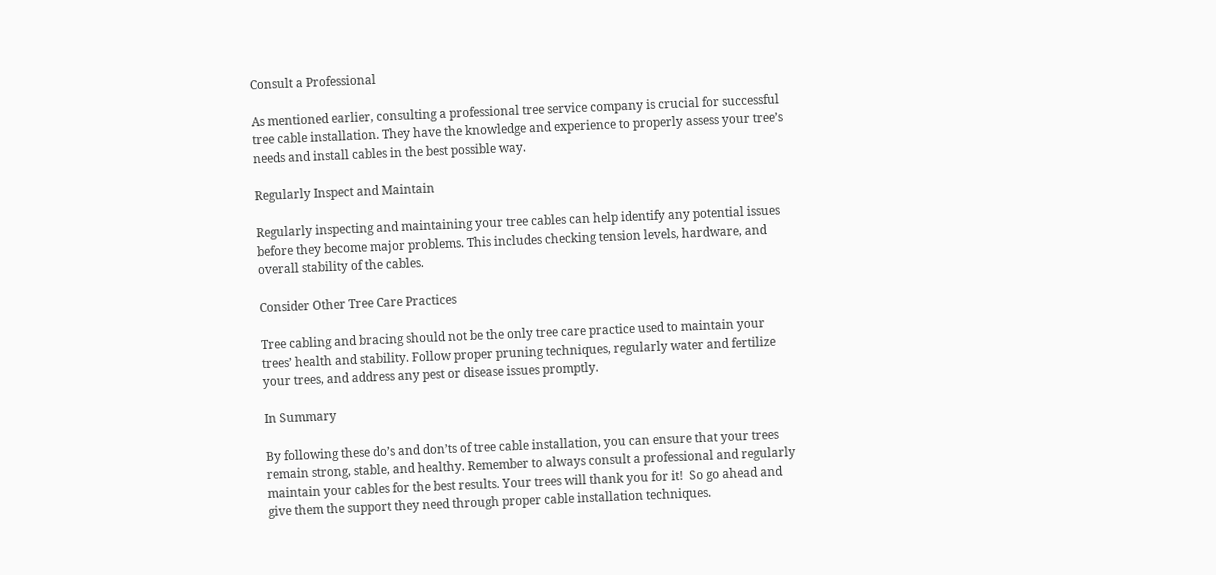Consult a Professional

As mentioned earlier, consulting a professional tree service company is crucial for successful tree cable installation. They have the knowledge and experience to properly assess your tree’s needs and install cables in the best possible way.

Regularly Inspect and Maintain

Regularly inspecting and maintaining your tree cables can help identify any potential issues before they become major problems. This includes checking tension levels, hardware, and overall stability of the cables.

Consider Other Tree Care Practices

Tree cabling and bracing should not be the only tree care practice used to maintain your trees’ health and stability. Follow proper pruning techniques, regularly water and fertilize your trees, and address any pest or disease issues promptly.

In Summary

By following these do’s and don’ts of tree cable installation, you can ensure that your trees remain strong, stable, and healthy. Remember to always consult a professional and regularly maintain your cables for the best results. Your trees will thank you for it!  So go ahead and give them the support they need through proper cable installation techniques.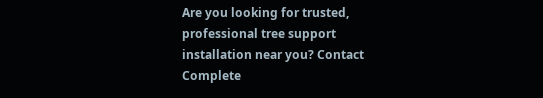Are you looking for trusted, professional tree support installation near you? Contact Complete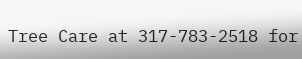Tree Care at 317-783-2518 for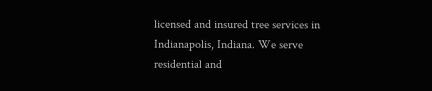licensed and insured tree services in Indianapolis, Indiana. We serve residential and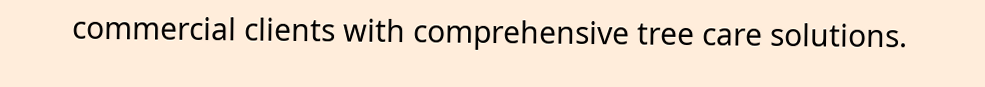commercial clients with comprehensive tree care solutions.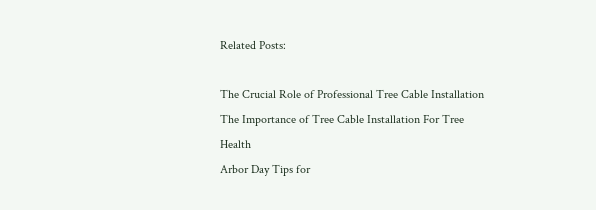Related Posts:

The Crucial Role of Professional Tree Cable Installation
The Importance of Tree Cable Installation For Tree Health
Arbor Day Tips for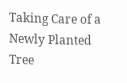Taking Care of a Newly Planted Tree